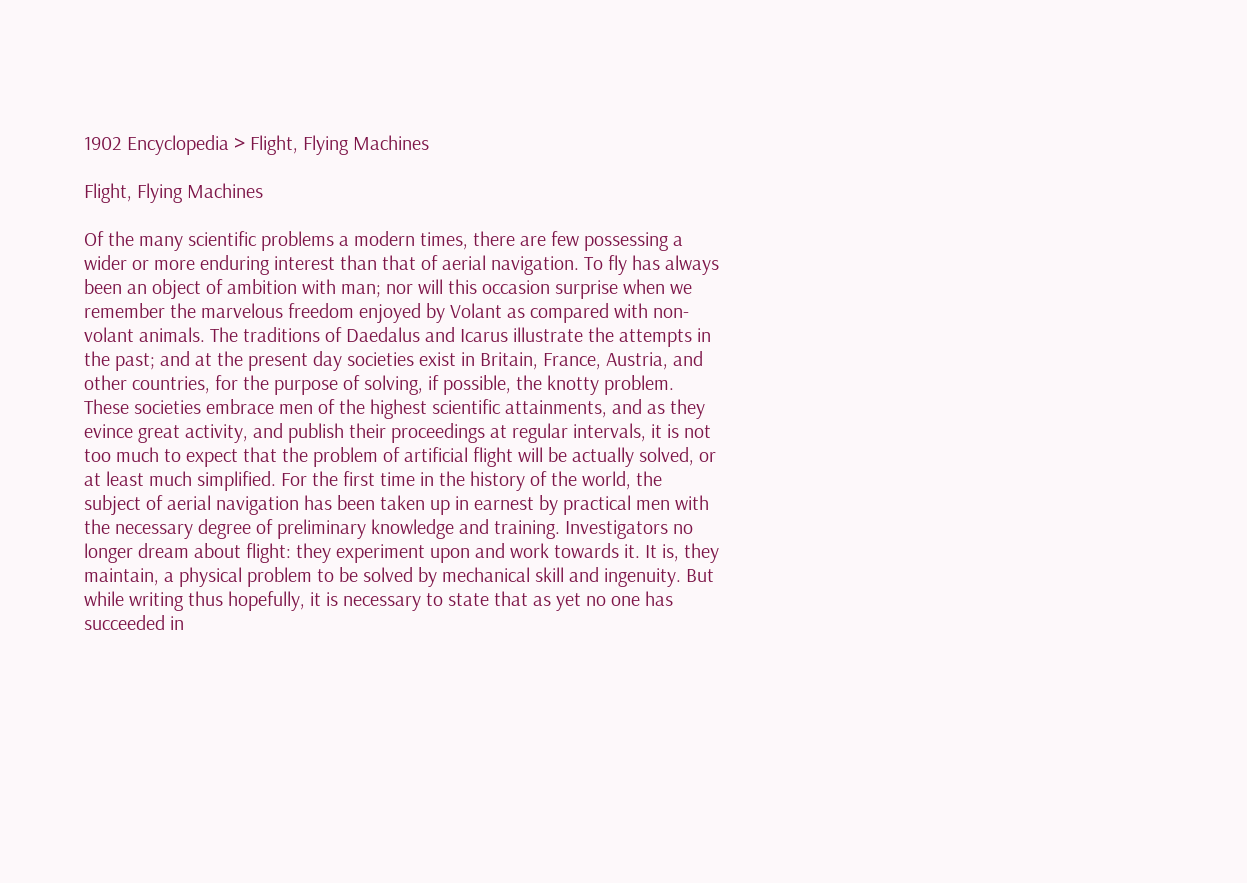1902 Encyclopedia > Flight, Flying Machines

Flight, Flying Machines

Of the many scientific problems a modern times, there are few possessing a wider or more enduring interest than that of aerial navigation. To fly has always been an object of ambition with man; nor will this occasion surprise when we remember the marvelous freedom enjoyed by Volant as compared with non-volant animals. The traditions of Daedalus and Icarus illustrate the attempts in the past; and at the present day societies exist in Britain, France, Austria, and other countries, for the purpose of solving, if possible, the knotty problem. These societies embrace men of the highest scientific attainments, and as they evince great activity, and publish their proceedings at regular intervals, it is not too much to expect that the problem of artificial flight will be actually solved, or at least much simplified. For the first time in the history of the world, the subject of aerial navigation has been taken up in earnest by practical men with the necessary degree of preliminary knowledge and training. Investigators no longer dream about flight: they experiment upon and work towards it. It is, they maintain, a physical problem to be solved by mechanical skill and ingenuity. But while writing thus hopefully, it is necessary to state that as yet no one has succeeded in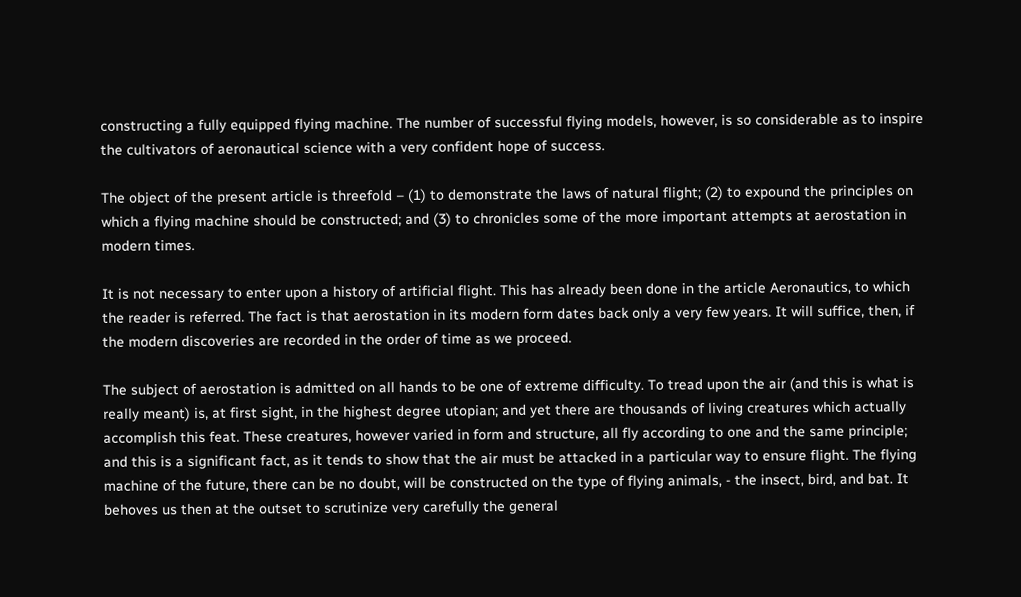constructing a fully equipped flying machine. The number of successful flying models, however, is so considerable as to inspire the cultivators of aeronautical science with a very confident hope of success.

The object of the present article is threefold – (1) to demonstrate the laws of natural flight; (2) to expound the principles on which a flying machine should be constructed; and (3) to chronicles some of the more important attempts at aerostation in modern times.

It is not necessary to enter upon a history of artificial flight. This has already been done in the article Aeronautics, to which the reader is referred. The fact is that aerostation in its modern form dates back only a very few years. It will suffice, then, if the modern discoveries are recorded in the order of time as we proceed.

The subject of aerostation is admitted on all hands to be one of extreme difficulty. To tread upon the air (and this is what is really meant) is, at first sight, in the highest degree utopian; and yet there are thousands of living creatures which actually accomplish this feat. These creatures, however varied in form and structure, all fly according to one and the same principle; and this is a significant fact, as it tends to show that the air must be attacked in a particular way to ensure flight. The flying machine of the future, there can be no doubt, will be constructed on the type of flying animals, - the insect, bird, and bat. It behoves us then at the outset to scrutinize very carefully the general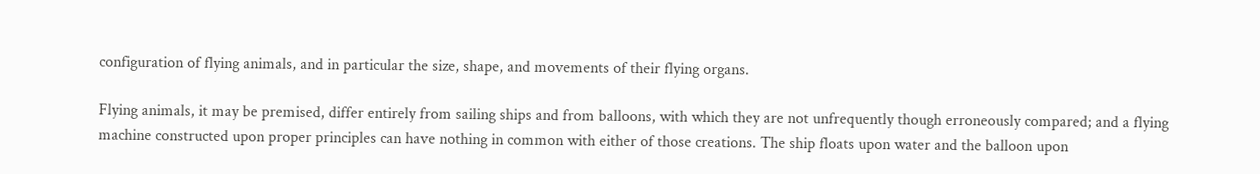configuration of flying animals, and in particular the size, shape, and movements of their flying organs.

Flying animals, it may be premised, differ entirely from sailing ships and from balloons, with which they are not unfrequently though erroneously compared; and a flying machine constructed upon proper principles can have nothing in common with either of those creations. The ship floats upon water and the balloon upon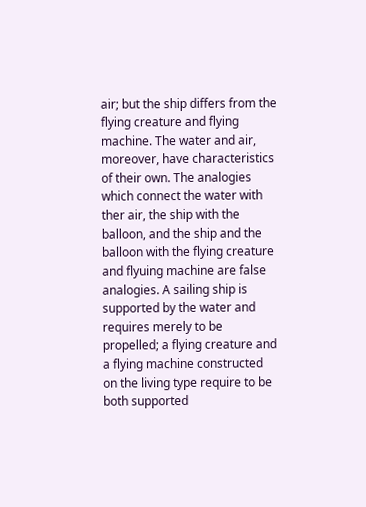air; but the ship differs from the flying creature and flying machine. The water and air, moreover, have characteristics of their own. The analogies which connect the water with ther air, the ship with the balloon, and the ship and the balloon with the flying creature and flyuing machine are false analogies. A sailing ship is supported by the water and requires merely to be propelled; a flying creature and a flying machine constructed on the living type require to be both supported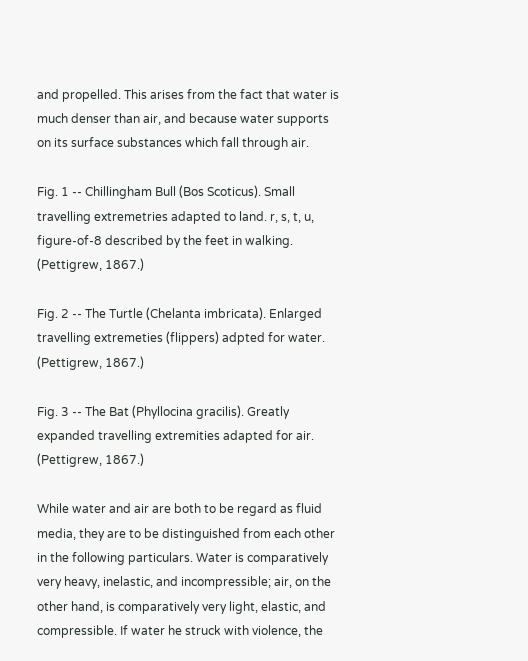and propelled. This arises from the fact that water is much denser than air, and because water supports on its surface substances which fall through air.

Fig. 1 -- Chillingham Bull (Bos Scoticus). Small travelling extremetries adapted to land. r, s, t, u, figure-of-8 described by the feet in walking. (Pettigrew, 1867.)

Fig. 2 -- The Turtle (Chelanta imbricata). Enlarged travelling extremeties (flippers) adpted for water. (Pettigrew, 1867.)

Fig. 3 -- The Bat (Phyllocina gracilis). Greatly expanded travelling extremities adapted for air. (Pettigrew, 1867.)

While water and air are both to be regard as fluid media, they are to be distinguished from each other in the following particulars. Water is comparatively very heavy, inelastic, and incompressible; air, on the other hand, is comparatively very light, elastic, and compressible. If water he struck with violence, the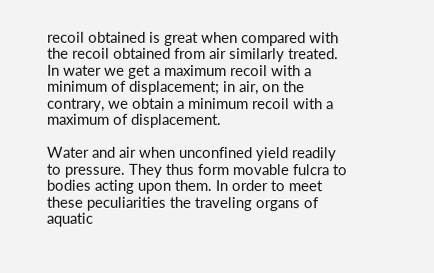recoil obtained is great when compared with the recoil obtained from air similarly treated. In water we get a maximum recoil with a minimum of displacement; in air, on the contrary, we obtain a minimum recoil with a maximum of displacement.

Water and air when unconfined yield readily to pressure. They thus form movable fulcra to bodies acting upon them. In order to meet these peculiarities the traveling organs of aquatic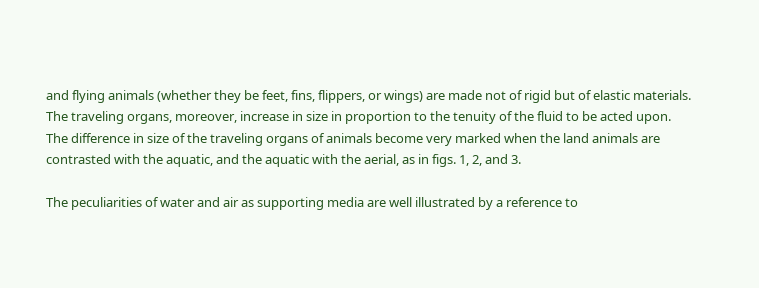and flying animals (whether they be feet, fins, flippers, or wings) are made not of rigid but of elastic materials. The traveling organs, moreover, increase in size in proportion to the tenuity of the fluid to be acted upon. The difference in size of the traveling organs of animals become very marked when the land animals are contrasted with the aquatic, and the aquatic with the aerial, as in figs. 1, 2, and 3.

The peculiarities of water and air as supporting media are well illustrated by a reference to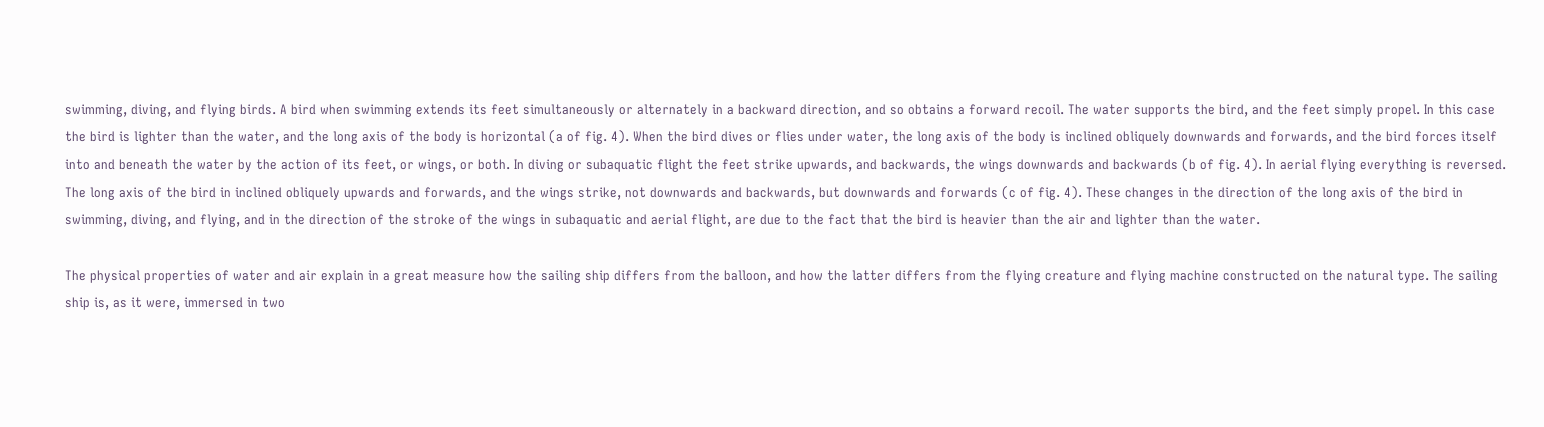swimming, diving, and flying birds. A bird when swimming extends its feet simultaneously or alternately in a backward direction, and so obtains a forward recoil. The water supports the bird, and the feet simply propel. In this case the bird is lighter than the water, and the long axis of the body is horizontal (a of fig. 4). When the bird dives or flies under water, the long axis of the body is inclined obliquely downwards and forwards, and the bird forces itself into and beneath the water by the action of its feet, or wings, or both. In diving or subaquatic flight the feet strike upwards, and backwards, the wings downwards and backwards (b of fig. 4). In aerial flying everything is reversed. The long axis of the bird in inclined obliquely upwards and forwards, and the wings strike, not downwards and backwards, but downwards and forwards (c of fig. 4). These changes in the direction of the long axis of the bird in swimming, diving, and flying, and in the direction of the stroke of the wings in subaquatic and aerial flight, are due to the fact that the bird is heavier than the air and lighter than the water.

The physical properties of water and air explain in a great measure how the sailing ship differs from the balloon, and how the latter differs from the flying creature and flying machine constructed on the natural type. The sailing ship is, as it were, immersed in two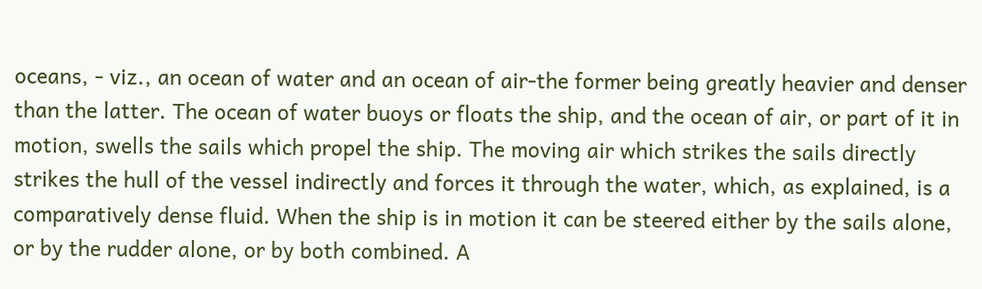oceans, - viz., an ocean of water and an ocean of air-the former being greatly heavier and denser than the latter. The ocean of water buoys or floats the ship, and the ocean of air, or part of it in motion, swells the sails which propel the ship. The moving air which strikes the sails directly strikes the hull of the vessel indirectly and forces it through the water, which, as explained, is a comparatively dense fluid. When the ship is in motion it can be steered either by the sails alone, or by the rudder alone, or by both combined. A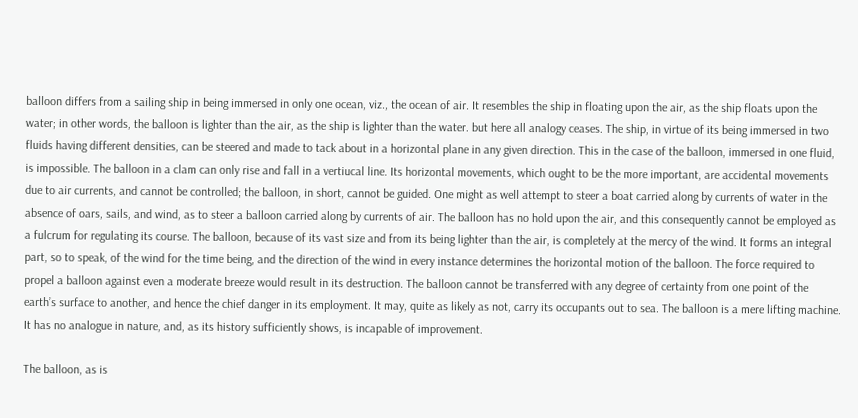balloon differs from a sailing ship in being immersed in only one ocean, viz., the ocean of air. It resembles the ship in floating upon the air, as the ship floats upon the water; in other words, the balloon is lighter than the air, as the ship is lighter than the water. but here all analogy ceases. The ship, in virtue of its being immersed in two fluids having different densities, can be steered and made to tack about in a horizontal plane in any given direction. This in the case of the balloon, immersed in one fluid, is impossible. The balloon in a clam can only rise and fall in a vertiucal line. Its horizontal movements, which ought to be the more important, are accidental movements due to air currents, and cannot be controlled; the balloon, in short, cannot be guided. One might as well attempt to steer a boat carried along by currents of water in the absence of oars, sails, and wind, as to steer a balloon carried along by currents of air. The balloon has no hold upon the air, and this consequently cannot be employed as a fulcrum for regulating its course. The balloon, because of its vast size and from its being lighter than the air, is completely at the mercy of the wind. It forms an integral part, so to speak, of the wind for the time being, and the direction of the wind in every instance determines the horizontal motion of the balloon. The force required to propel a balloon against even a moderate breeze would result in its destruction. The balloon cannot be transferred with any degree of certainty from one point of the earth’s surface to another, and hence the chief danger in its employment. It may, quite as likely as not, carry its occupants out to sea. The balloon is a mere lifting machine. It has no analogue in nature, and, as its history sufficiently shows, is incapable of improvement.

The balloon, as is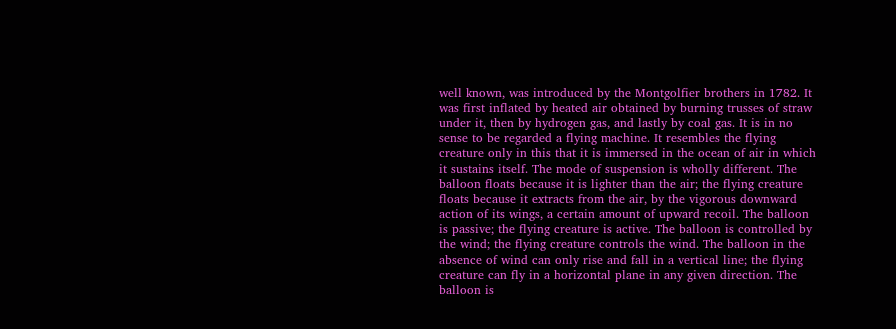well known, was introduced by the Montgolfier brothers in 1782. It was first inflated by heated air obtained by burning trusses of straw under it, then by hydrogen gas, and lastly by coal gas. It is in no sense to be regarded a flying machine. It resembles the flying creature only in this that it is immersed in the ocean of air in which it sustains itself. The mode of suspension is wholly different. The balloon floats because it is lighter than the air; the flying creature floats because it extracts from the air, by the vigorous downward action of its wings, a certain amount of upward recoil. The balloon is passive; the flying creature is active. The balloon is controlled by the wind; the flying creature controls the wind. The balloon in the absence of wind can only rise and fall in a vertical line; the flying creature can fly in a horizontal plane in any given direction. The balloon is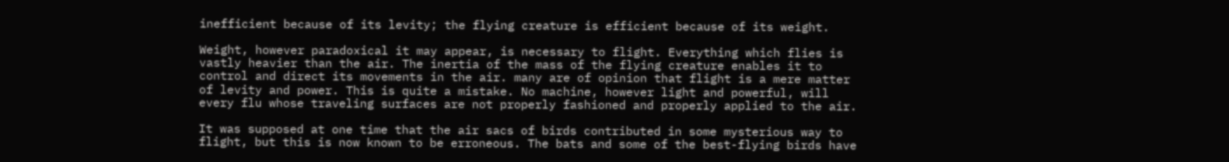inefficient because of its levity; the flying creature is efficient because of its weight.

Weight, however paradoxical it may appear, is necessary to flight. Everything which flies is vastly heavier than the air. The inertia of the mass of the flying creature enables it to control and direct its movements in the air. many are of opinion that flight is a mere matter of levity and power. This is quite a mistake. No machine, however light and powerful, will every flu whose traveling surfaces are not properly fashioned and properly applied to the air.

It was supposed at one time that the air sacs of birds contributed in some mysterious way to flight, but this is now known to be erroneous. The bats and some of the best-flying birds have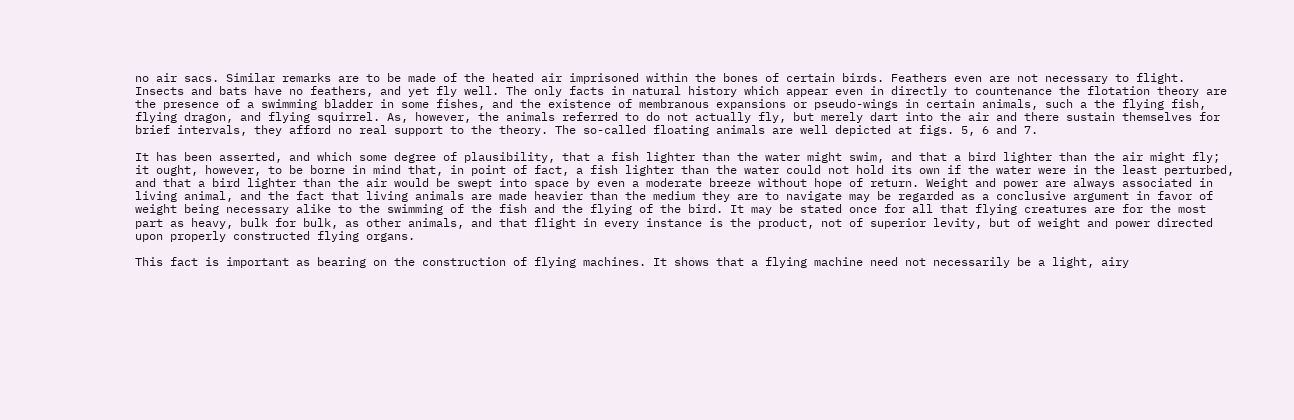no air sacs. Similar remarks are to be made of the heated air imprisoned within the bones of certain birds. Feathers even are not necessary to flight. Insects and bats have no feathers, and yet fly well. The only facts in natural history which appear even in directly to countenance the flotation theory are the presence of a swimming bladder in some fishes, and the existence of membranous expansions or pseudo-wings in certain animals, such a the flying fish, flying dragon, and flying squirrel. As, however, the animals referred to do not actually fly, but merely dart into the air and there sustain themselves for brief intervals, they afford no real support to the theory. The so-called floating animals are well depicted at figs. 5, 6 and 7.

It has been asserted, and which some degree of plausibility, that a fish lighter than the water might swim, and that a bird lighter than the air might fly; it ought, however, to be borne in mind that, in point of fact, a fish lighter than the water could not hold its own if the water were in the least perturbed, and that a bird lighter than the air would be swept into space by even a moderate breeze without hope of return. Weight and power are always associated in living animal, and the fact that living animals are made heavier than the medium they are to navigate may be regarded as a conclusive argument in favor of weight being necessary alike to the swimming of the fish and the flying of the bird. It may be stated once for all that flying creatures are for the most part as heavy, bulk for bulk, as other animals, and that flight in every instance is the product, not of superior levity, but of weight and power directed upon properly constructed flying organs.

This fact is important as bearing on the construction of flying machines. It shows that a flying machine need not necessarily be a light, airy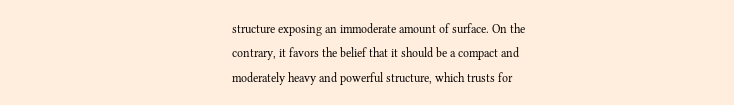structure exposing an immoderate amount of surface. On the contrary, it favors the belief that it should be a compact and moderately heavy and powerful structure, which trusts for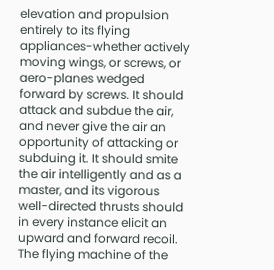elevation and propulsion entirely to its flying appliances-whether actively moving wings, or screws, or aero-planes wedged forward by screws. It should attack and subdue the air, and never give the air an opportunity of attacking or subduing it. It should smite the air intelligently and as a master, and its vigorous well-directed thrusts should in every instance elicit an upward and forward recoil. The flying machine of the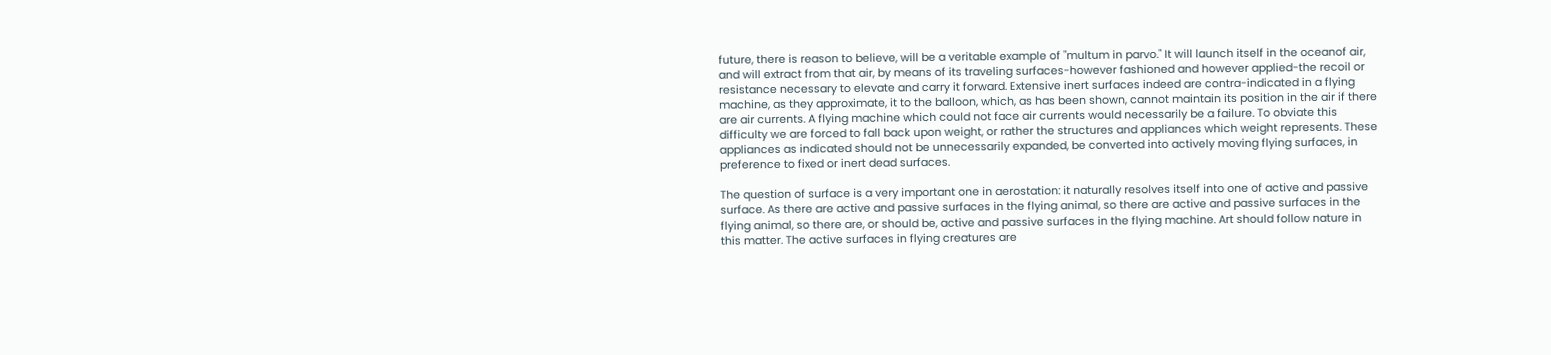future, there is reason to believe, will be a veritable example of "multum in parvo." It will launch itself in the oceanof air, and will extract from that air, by means of its traveling surfaces-however fashioned and however applied-the recoil or resistance necessary to elevate and carry it forward. Extensive inert surfaces indeed are contra-indicated in a flying machine, as they approximate, it to the balloon, which, as has been shown, cannot maintain its position in the air if there are air currents. A flying machine which could not face air currents would necessarily be a failure. To obviate this difficulty we are forced to fall back upon weight, or rather the structures and appliances which weight represents. These appliances as indicated should not be unnecessarily expanded, be converted into actively moving flying surfaces, in preference to fixed or inert dead surfaces.

The question of surface is a very important one in aerostation: it naturally resolves itself into one of active and passive surface. As there are active and passive surfaces in the flying animal, so there are active and passive surfaces in the flying animal, so there are, or should be, active and passive surfaces in the flying machine. Art should follow nature in this matter. The active surfaces in flying creatures are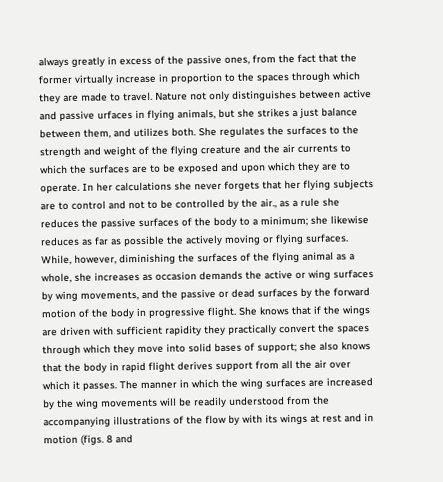always greatly in excess of the passive ones, from the fact that the former virtually increase in proportion to the spaces through which they are made to travel. Nature not only distinguishes between active and passive urfaces in flying animals, but she strikes a just balance between them, and utilizes both. She regulates the surfaces to the strength and weight of the flying creature and the air currents to which the surfaces are to be exposed and upon which they are to operate. In her calculations she never forgets that her flying subjects are to control and not to be controlled by the air., as a rule she reduces the passive surfaces of the body to a minimum; she likewise reduces as far as possible the actively moving or flying surfaces. While, however, diminishing the surfaces of the flying animal as a whole, she increases as occasion demands the active or wing surfaces by wing movements, and the passive or dead surfaces by the forward motion of the body in progressive flight. She knows that if the wings are driven with sufficient rapidity they practically convert the spaces through which they move into solid bases of support; she also knows that the body in rapid flight derives support from all the air over which it passes. The manner in which the wing surfaces are increased by the wing movements will be readily understood from the accompanying illustrations of the flow by with its wings at rest and in motion (figs. 8 and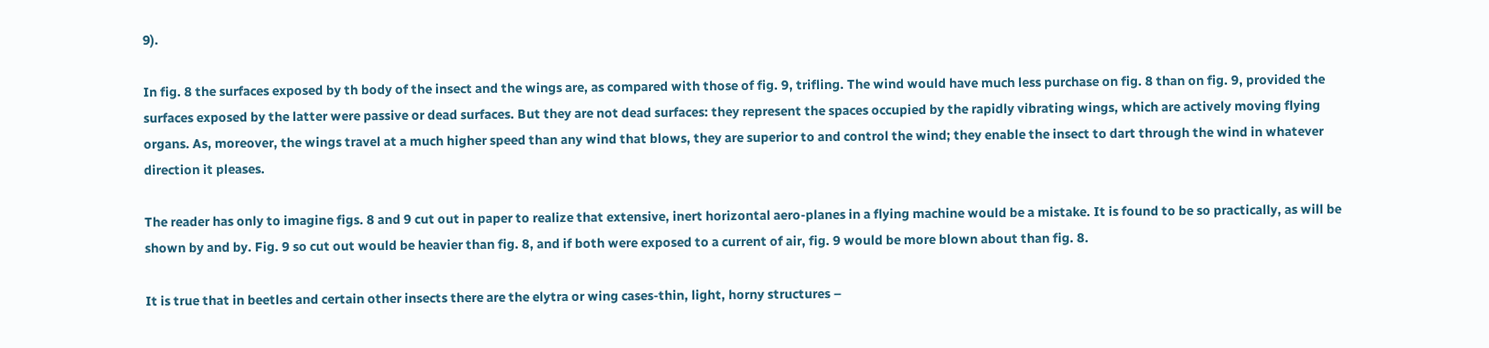9).

In fig. 8 the surfaces exposed by th body of the insect and the wings are, as compared with those of fig. 9, trifling. The wind would have much less purchase on fig. 8 than on fig. 9, provided the surfaces exposed by the latter were passive or dead surfaces. But they are not dead surfaces: they represent the spaces occupied by the rapidly vibrating wings, which are actively moving flying organs. As, moreover, the wings travel at a much higher speed than any wind that blows, they are superior to and control the wind; they enable the insect to dart through the wind in whatever direction it pleases.

The reader has only to imagine figs. 8 and 9 cut out in paper to realize that extensive, inert horizontal aero-planes in a flying machine would be a mistake. It is found to be so practically, as will be shown by and by. Fig. 9 so cut out would be heavier than fig. 8, and if both were exposed to a current of air, fig. 9 would be more blown about than fig. 8.

It is true that in beetles and certain other insects there are the elytra or wing cases-thin, light, horny structures –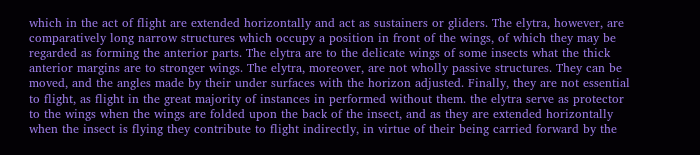which in the act of flight are extended horizontally and act as sustainers or gliders. The elytra, however, are comparatively long narrow structures which occupy a position in front of the wings, of which they may be regarded as forming the anterior parts. The elytra are to the delicate wings of some insects what the thick anterior margins are to stronger wings. The elytra, moreover, are not wholly passive structures. They can be moved, and the angles made by their under surfaces with the horizon adjusted. Finally, they are not essential to flight, as flight in the great majority of instances in performed without them. the elytra serve as protector to the wings when the wings are folded upon the back of the insect, and as they are extended horizontally when the insect is flying they contribute to flight indirectly, in virtue of their being carried forward by the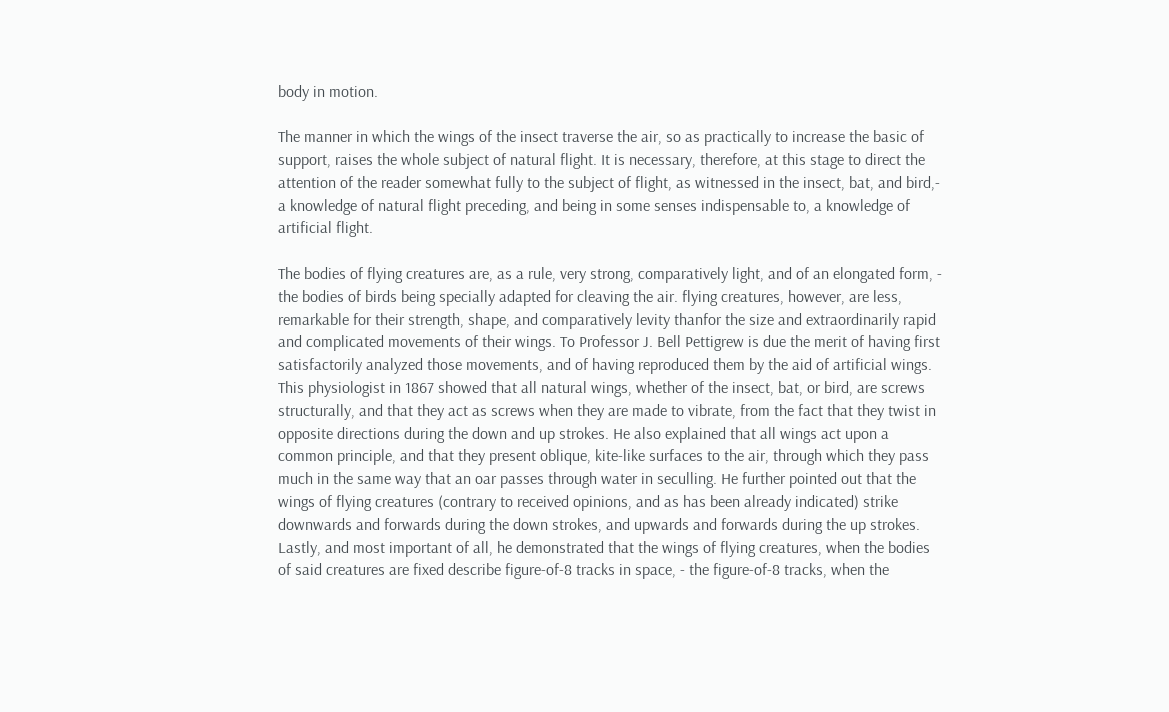body in motion.

The manner in which the wings of the insect traverse the air, so as practically to increase the basic of support, raises the whole subject of natural flight. It is necessary, therefore, at this stage to direct the attention of the reader somewhat fully to the subject of flight, as witnessed in the insect, bat, and bird,- a knowledge of natural flight preceding, and being in some senses indispensable to, a knowledge of artificial flight.

The bodies of flying creatures are, as a rule, very strong, comparatively light, and of an elongated form, - the bodies of birds being specially adapted for cleaving the air. flying creatures, however, are less, remarkable for their strength, shape, and comparatively levity thanfor the size and extraordinarily rapid and complicated movements of their wings. To Professor J. Bell Pettigrew is due the merit of having first satisfactorily analyzed those movements, and of having reproduced them by the aid of artificial wings. This physiologist in 1867 showed that all natural wings, whether of the insect, bat, or bird, are screws structurally, and that they act as screws when they are made to vibrate, from the fact that they twist in opposite directions during the down and up strokes. He also explained that all wings act upon a common principle, and that they present oblique, kite-like surfaces to the air, through which they pass much in the same way that an oar passes through water in seculling. He further pointed out that the wings of flying creatures (contrary to received opinions, and as has been already indicated) strike downwards and forwards during the down strokes, and upwards and forwards during the up strokes. Lastly, and most important of all, he demonstrated that the wings of flying creatures, when the bodies of said creatures are fixed describe figure-of-8 tracks in space, - the figure-of-8 tracks, when the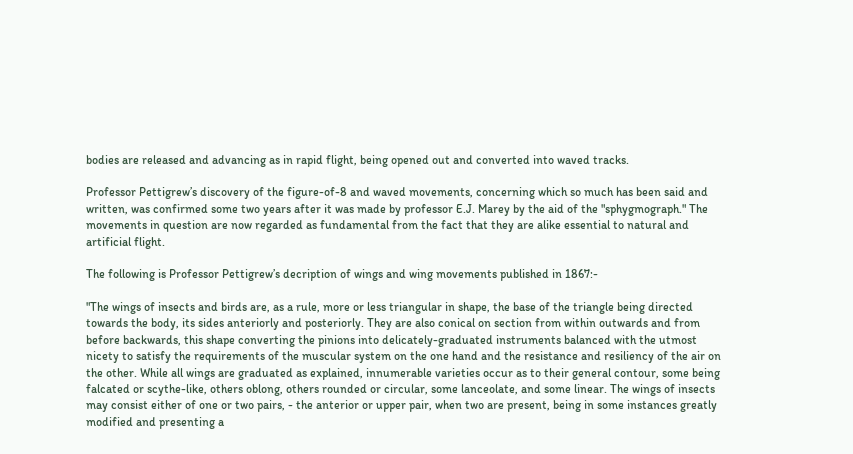bodies are released and advancing as in rapid flight, being opened out and converted into waved tracks.

Professor Pettigrew’s discovery of the figure-of-8 and waved movements, concerning which so much has been said and written, was confirmed some two years after it was made by professor E.J. Marey by the aid of the "sphygmograph." The movements in question are now regarded as fundamental from the fact that they are alike essential to natural and artificial flight.

The following is Professor Pettigrew’s decription of wings and wing movements published in 1867:-

"The wings of insects and birds are, as a rule, more or less triangular in shape, the base of the triangle being directed towards the body, its sides anteriorly and posteriorly. They are also conical on section from within outwards and from before backwards, this shape converting the pinions into delicately-graduated instruments balanced with the utmost nicety to satisfy the requirements of the muscular system on the one hand and the resistance and resiliency of the air on the other. While all wings are graduated as explained, innumerable varieties occur as to their general contour, some being falcated or scythe-like, others oblong, others rounded or circular, some lanceolate, and some linear. The wings of insects may consist either of one or two pairs, - the anterior or upper pair, when two are present, being in some instances greatly modified and presenting a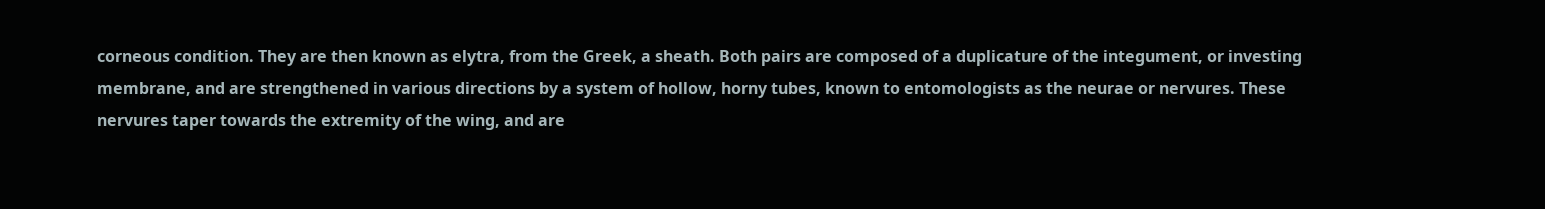corneous condition. They are then known as elytra, from the Greek, a sheath. Both pairs are composed of a duplicature of the integument, or investing membrane, and are strengthened in various directions by a system of hollow, horny tubes, known to entomologists as the neurae or nervures. These nervures taper towards the extremity of the wing, and are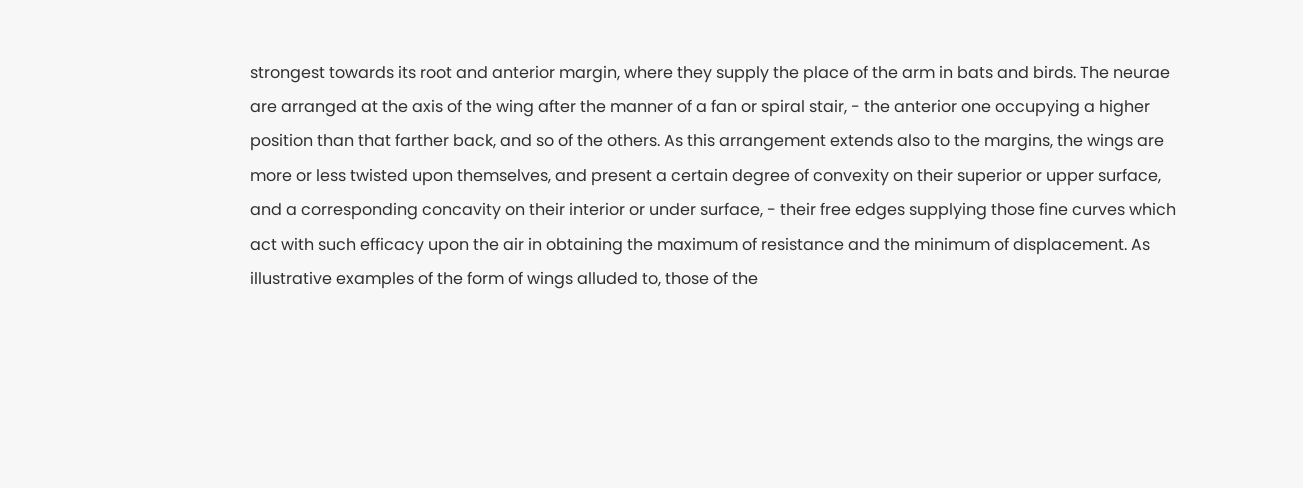strongest towards its root and anterior margin, where they supply the place of the arm in bats and birds. The neurae are arranged at the axis of the wing after the manner of a fan or spiral stair, - the anterior one occupying a higher position than that farther back, and so of the others. As this arrangement extends also to the margins, the wings are more or less twisted upon themselves, and present a certain degree of convexity on their superior or upper surface, and a corresponding concavity on their interior or under surface, - their free edges supplying those fine curves which act with such efficacy upon the air in obtaining the maximum of resistance and the minimum of displacement. As illustrative examples of the form of wings alluded to, those of the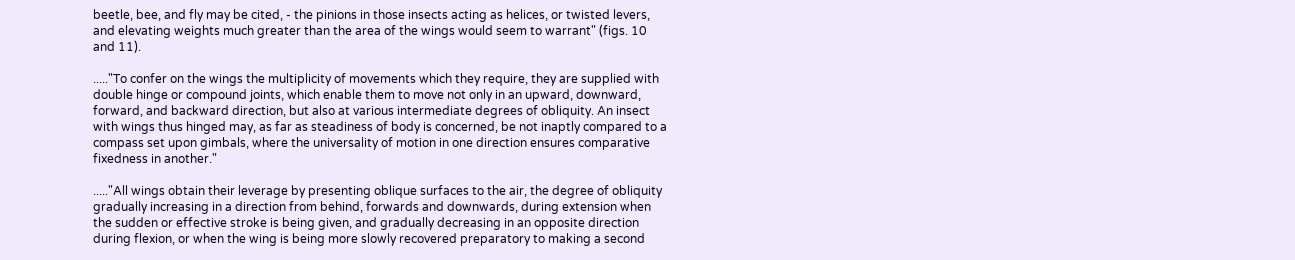beetle, bee, and fly may be cited, - the pinions in those insects acting as helices, or twisted levers, and elevating weights much greater than the area of the wings would seem to warrant" (figs. 10 and 11).

....."To confer on the wings the multiplicity of movements which they require, they are supplied with double hinge or compound joints, which enable them to move not only in an upward, downward, forward, and backward direction, but also at various intermediate degrees of obliquity. An insect with wings thus hinged may, as far as steadiness of body is concerned, be not inaptly compared to a compass set upon gimbals, where the universality of motion in one direction ensures comparative fixedness in another."

....."All wings obtain their leverage by presenting oblique surfaces to the air, the degree of obliquity gradually increasing in a direction from behind, forwards and downwards, during extension when the sudden or effective stroke is being given, and gradually decreasing in an opposite direction during flexion, or when the wing is being more slowly recovered preparatory to making a second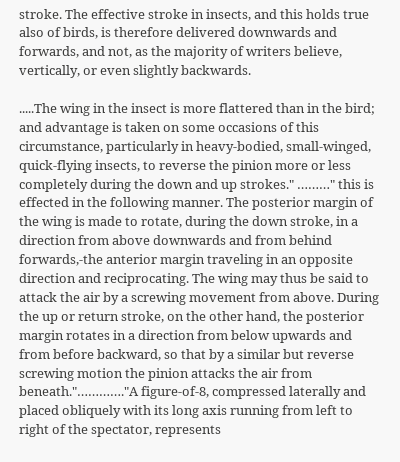stroke. The effective stroke in insects, and this holds true also of birds, is therefore delivered downwards and forwards, and not, as the majority of writers believe, vertically, or even slightly backwards.

.....The wing in the insect is more flattered than in the bird; and advantage is taken on some occasions of this circumstance, particularly in heavy-bodied, small-winged, quick-flying insects, to reverse the pinion more or less completely during the down and up strokes." ………" this is effected in the following manner. The posterior margin of the wing is made to rotate, during the down stroke, in a direction from above downwards and from behind forwards,-the anterior margin traveling in an opposite direction and reciprocating. The wing may thus be said to attack the air by a screwing movement from above. During the up or return stroke, on the other hand, the posterior margin rotates in a direction from below upwards and from before backward, so that by a similar but reverse screwing motion the pinion attacks the air from beneath."…………."A figure-of-8, compressed laterally and placed obliquely with its long axis running from left to right of the spectator, represents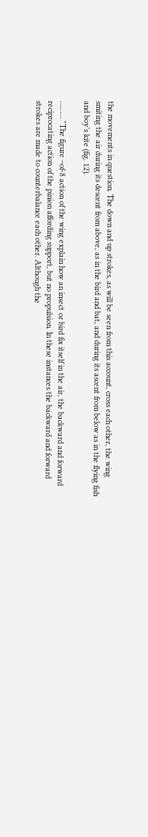the movements in question. The down and up strokes, as will be seen from this account, cross each other, the wing smiting the air during its descent from above, as in the bird and bat, and during its ascent from below as in the flying fish and boy’s kite (fig. 12).

……… "The figure –of-8 action of the wing explain how an insect or bird fix itself in the air, the backward and forward reciprocating action of the pinion affording support, but no propulsion. In these instances the backward and forward strokes are made to counterbalance each other. Although the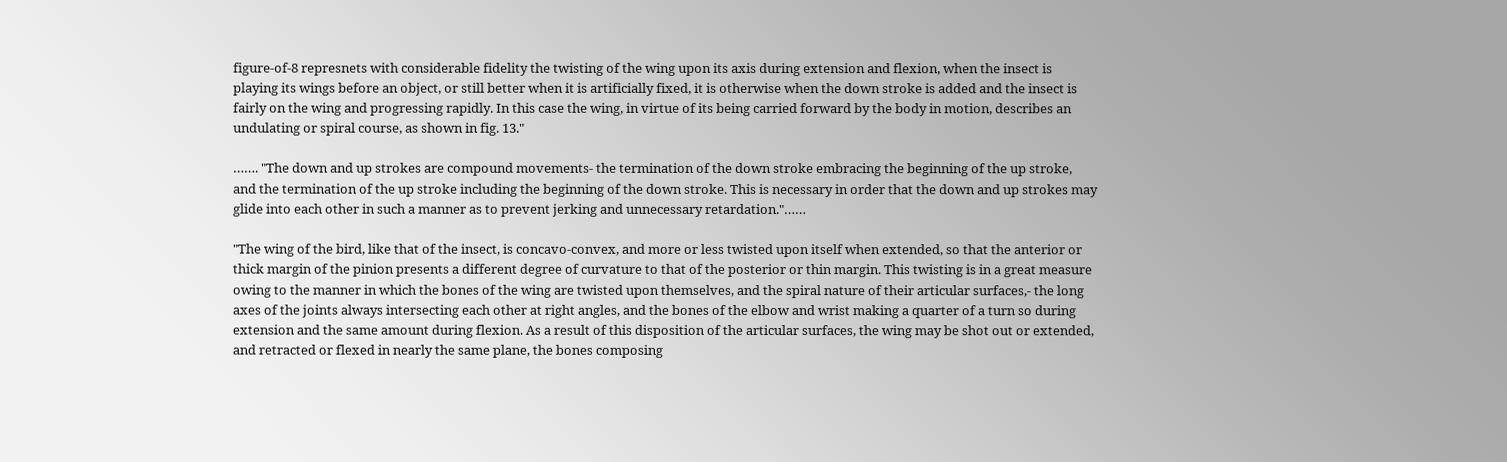figure-of-8 represnets with considerable fidelity the twisting of the wing upon its axis during extension and flexion, when the insect is playing its wings before an object, or still better when it is artificially fixed, it is otherwise when the down stroke is added and the insect is fairly on the wing and progressing rapidly. In this case the wing, in virtue of its being carried forward by the body in motion, describes an undulating or spiral course, as shown in fig. 13."

……. "The down and up strokes are compound movements- the termination of the down stroke embracing the beginning of the up stroke, and the termination of the up stroke including the beginning of the down stroke. This is necessary in order that the down and up strokes may glide into each other in such a manner as to prevent jerking and unnecessary retardation."……

"The wing of the bird, like that of the insect, is concavo-convex, and more or less twisted upon itself when extended, so that the anterior or thick margin of the pinion presents a different degree of curvature to that of the posterior or thin margin. This twisting is in a great measure owing to the manner in which the bones of the wing are twisted upon themselves, and the spiral nature of their articular surfaces,- the long axes of the joints always intersecting each other at right angles, and the bones of the elbow and wrist making a quarter of a turn so during extension and the same amount during flexion. As a result of this disposition of the articular surfaces, the wing may be shot out or extended, and retracted or flexed in nearly the same plane, the bones composing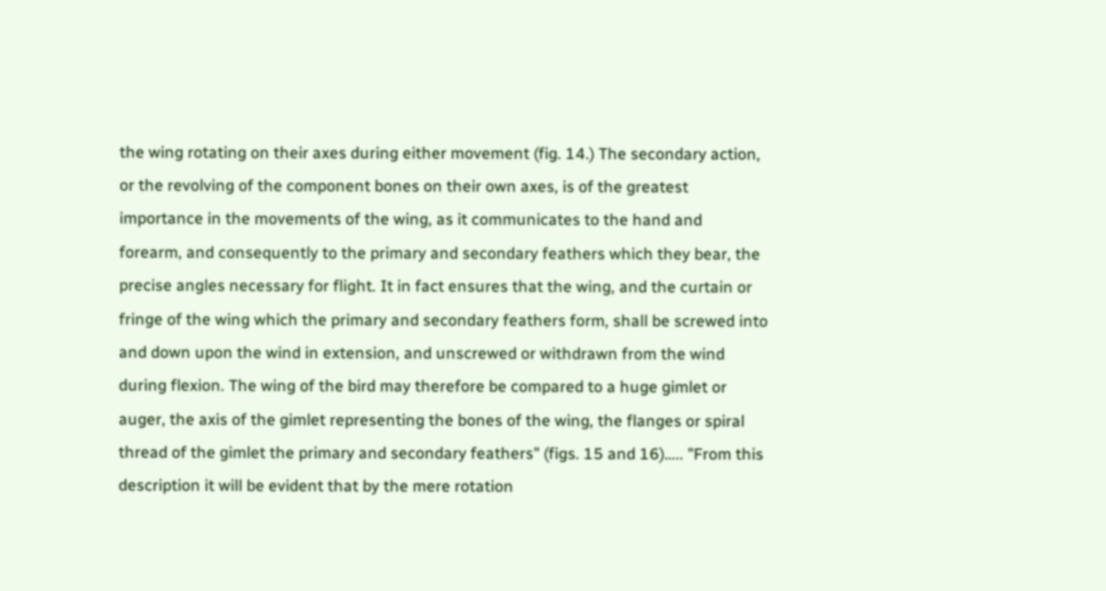the wing rotating on their axes during either movement (fig. 14.) The secondary action, or the revolving of the component bones on their own axes, is of the greatest importance in the movements of the wing, as it communicates to the hand and forearm, and consequently to the primary and secondary feathers which they bear, the precise angles necessary for flight. It in fact ensures that the wing, and the curtain or fringe of the wing which the primary and secondary feathers form, shall be screwed into and down upon the wind in extension, and unscrewed or withdrawn from the wind during flexion. The wing of the bird may therefore be compared to a huge gimlet or auger, the axis of the gimlet representing the bones of the wing, the flanges or spiral thread of the gimlet the primary and secondary feathers" (figs. 15 and 16)….. "From this description it will be evident that by the mere rotation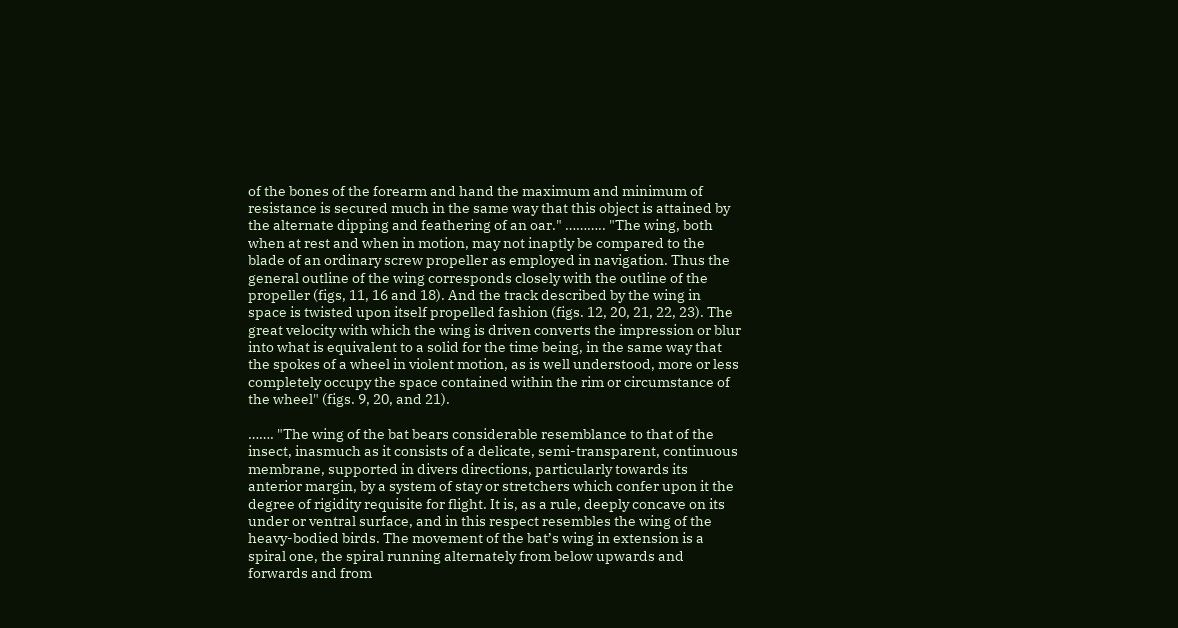of the bones of the forearm and hand the maximum and minimum of resistance is secured much in the same way that this object is attained by the alternate dipping and feathering of an oar." ……….. "The wing, both when at rest and when in motion, may not inaptly be compared to the blade of an ordinary screw propeller as employed in navigation. Thus the general outline of the wing corresponds closely with the outline of the propeller (figs, 11, 16 and 18). And the track described by the wing in space is twisted upon itself propelled fashion (figs. 12, 20, 21, 22, 23). The great velocity with which the wing is driven converts the impression or blur into what is equivalent to a solid for the time being, in the same way that the spokes of a wheel in violent motion, as is well understood, more or less completely occupy the space contained within the rim or circumstance of the wheel" (figs. 9, 20, and 21).

……. "The wing of the bat bears considerable resemblance to that of the insect, inasmuch as it consists of a delicate, semi-transparent, continuous membrane, supported in divers directions, particularly towards its anterior margin, by a system of stay or stretchers which confer upon it the degree of rigidity requisite for flight. It is, as a rule, deeply concave on its under or ventral surface, and in this respect resembles the wing of the heavy-bodied birds. The movement of the bat’s wing in extension is a spiral one, the spiral running alternately from below upwards and forwards and from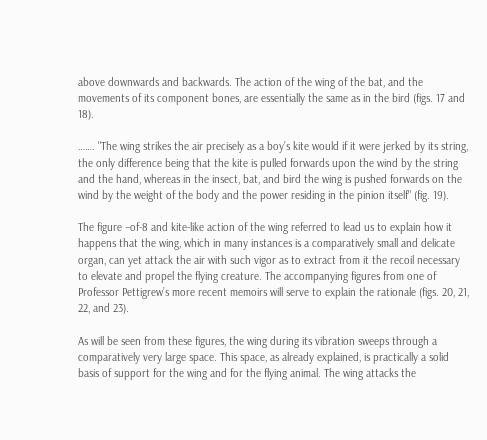above downwards and backwards. The action of the wing of the bat, and the movements of its component bones, are essentially the same as in the bird (figs. 17 and 18).

……. "The wing strikes the air precisely as a boy’s kite would if it were jerked by its string, the only difference being that the kite is pulled forwards upon the wind by the string and the hand, whereas in the insect, bat, and bird the wing is pushed forwards on the wind by the weight of the body and the power residing in the pinion itself" (fig. 19).

The figure –of-8 and kite-like action of the wing referred to lead us to explain how it happens that the wing, which in many instances is a comparatively small and delicate organ, can yet attack the air with such vigor as to extract from it the recoil necessary to elevate and propel the flying creature. The accompanying figures from one of Professor Pettigrew’s more recent memoirs will serve to explain the rationale (figs. 20, 21, 22, and 23).

As will be seen from these figures, the wing during its vibration sweeps through a comparatively very large space. This space, as already explained, is practically a solid basis of support for the wing and for the flying animal. The wing attacks the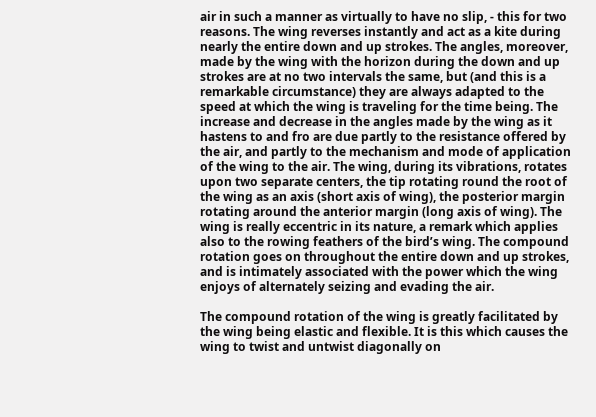air in such a manner as virtually to have no slip, - this for two reasons. The wing reverses instantly and act as a kite during nearly the entire down and up strokes. The angles, moreover, made by the wing with the horizon during the down and up strokes are at no two intervals the same, but (and this is a remarkable circumstance) they are always adapted to the speed at which the wing is traveling for the time being. The increase and decrease in the angles made by the wing as it hastens to and fro are due partly to the resistance offered by the air, and partly to the mechanism and mode of application of the wing to the air. The wing, during its vibrations, rotates upon two separate centers, the tip rotating round the root of the wing as an axis (short axis of wing), the posterior margin rotating around the anterior margin (long axis of wing). The wing is really eccentric in its nature, a remark which applies also to the rowing feathers of the bird’s wing. The compound rotation goes on throughout the entire down and up strokes, and is intimately associated with the power which the wing enjoys of alternately seizing and evading the air.

The compound rotation of the wing is greatly facilitated by the wing being elastic and flexible. It is this which causes the wing to twist and untwist diagonally on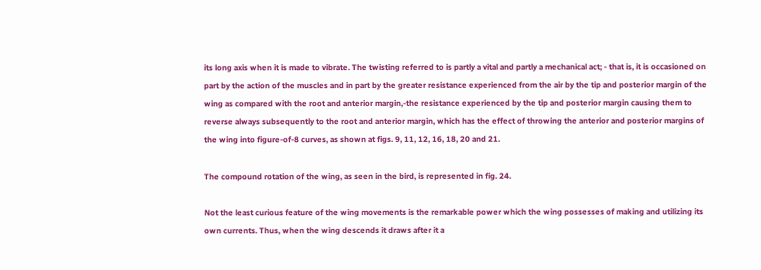its long axis when it is made to vibrate. The twisting referred to is partly a vital and partly a mechanical act; - that is, it is occasioned on part by the action of the muscles and in part by the greater resistance experienced from the air by the tip and posterior margin of the wing as compared with the root and anterior margin,-the resistance experienced by the tip and posterior margin causing them to reverse always subsequently to the root and anterior margin, which has the effect of throwing the anterior and posterior margins of the wing into figure-of-8 curves, as shown at figs. 9, 11, 12, 16, 18, 20 and 21.

The compound rotation of the wing, as seen in the bird, is represented in fig. 24.

Not the least curious feature of the wing movements is the remarkable power which the wing possesses of making and utilizing its own currents. Thus, when the wing descends it draws after it a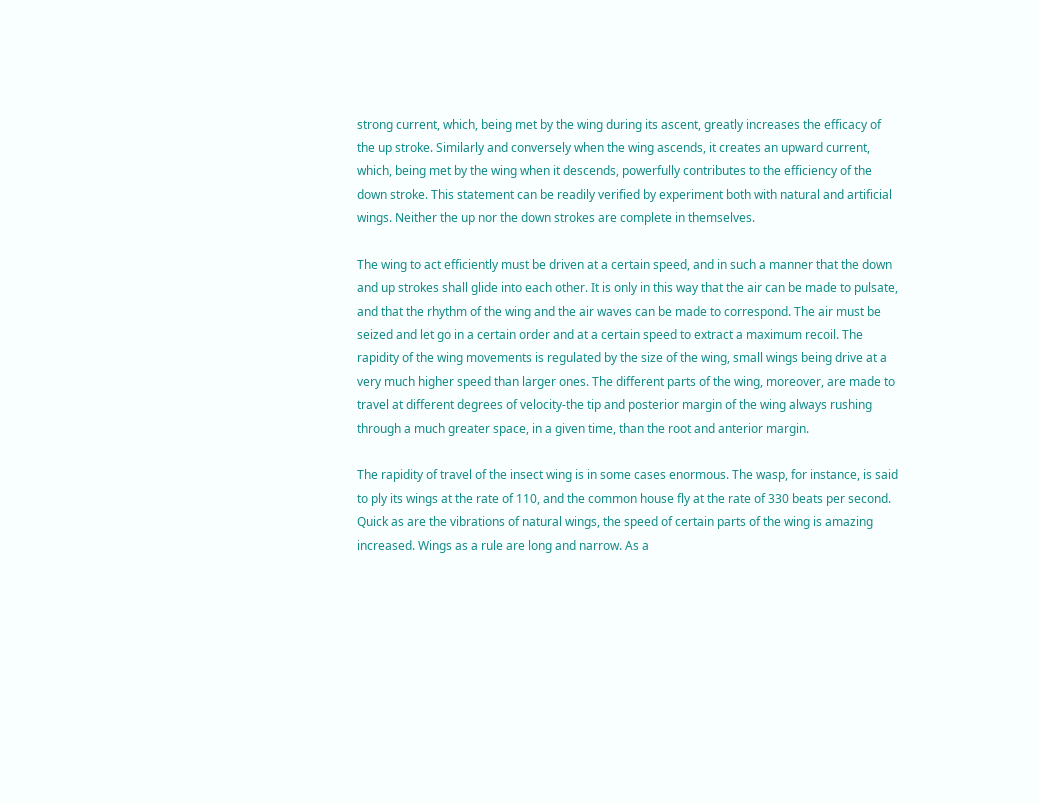strong current, which, being met by the wing during its ascent, greatly increases the efficacy of the up stroke. Similarly and conversely when the wing ascends, it creates an upward current, which, being met by the wing when it descends, powerfully contributes to the efficiency of the down stroke. This statement can be readily verified by experiment both with natural and artificial wings. Neither the up nor the down strokes are complete in themselves.

The wing to act efficiently must be driven at a certain speed, and in such a manner that the down and up strokes shall glide into each other. It is only in this way that the air can be made to pulsate, and that the rhythm of the wing and the air waves can be made to correspond. The air must be seized and let go in a certain order and at a certain speed to extract a maximum recoil. The rapidity of the wing movements is regulated by the size of the wing, small wings being drive at a very much higher speed than larger ones. The different parts of the wing, moreover, are made to travel at different degrees of velocity-the tip and posterior margin of the wing always rushing through a much greater space, in a given time, than the root and anterior margin.

The rapidity of travel of the insect wing is in some cases enormous. The wasp, for instance, is said to ply its wings at the rate of 110, and the common house fly at the rate of 330 beats per second. Quick as are the vibrations of natural wings, the speed of certain parts of the wing is amazing increased. Wings as a rule are long and narrow. As a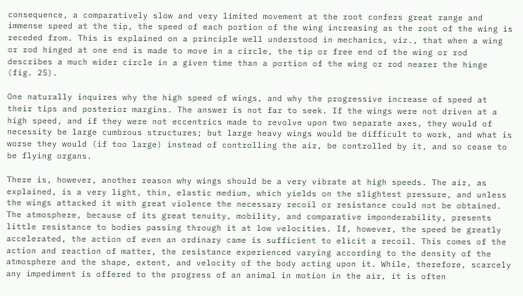consequence, a comparatively slow and very limited movement at the root confers great range and immense speed at the tip, the speed of each portion of the wing increasing as the root of the wing is receded from. This is explained on a principle well understood in mechanics, viz., that when a wing or rod hinged at one end is made to move in a circle, the tip or free end of the wing or rod describes a much wider circle in a given time than a portion of the wing or rod nearer the hinge (fig. 25).

One naturally inquires why the high speed of wings, and why the progressive increase of speed at their tips and posterior margins. The answer is not far to seek. If the wings were not driven at a high speed, and if they were not eccentrics made to revolve upon two separate axes, they would of necessity be large cumbrous structures; but large heavy wings would be difficult to work, and what is worse they would (if too large) instead of controlling the air, be controlled by it, and so cease to be flying organs.

There is, however, another reason why wings should be a very vibrate at high speeds. The air, as explained, is a very light, thin, elastic medium, which yields on the slightest pressure, and unless the wings attacked it with great violence the necessary recoil or resistance could not be obtained. The atmosphere, because of its great tenuity, mobility, and comparative imponderability, presents little resistance to bodies passing through it at low velocities. If, however, the speed be greatly accelerated, the action of even an ordinary came is sufficient to elicit a recoil. This comes of the action and reaction of matter, the resistance experienced varying according to the density of the atmosphere and the shape, extent, and velocity of the body acting upon it. While, therefore, scarcely any impediment is offered to the progress of an animal in motion in the air, it is often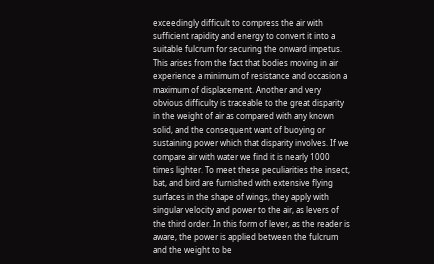exceedingly difficult to compress the air with sufficient rapidity and energy to convert it into a suitable fulcrum for securing the onward impetus. This arises from the fact that bodies moving in air experience a minimum of resistance and occasion a maximum of displacement. Another and very obvious difficulty is traceable to the great disparity in the weight of air as compared with any known solid, and the consequent want of buoying or sustaining power which that disparity involves. If we compare air with water we find it is nearly 1000 times lighter. To meet these peculiarities the insect, bat, and bird are furnished with extensive flying surfaces in the shape of wings, they apply with singular velocity and power to the air, as levers of the third order. In this form of lever, as the reader is aware, the power is applied between the fulcrum and the weight to be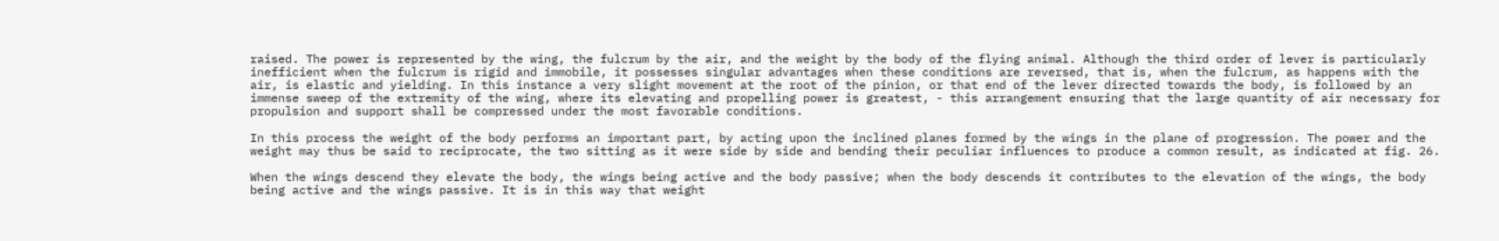raised. The power is represented by the wing, the fulcrum by the air, and the weight by the body of the flying animal. Although the third order of lever is particularly inefficient when the fulcrum is rigid and immobile, it possesses singular advantages when these conditions are reversed, that is, when the fulcrum, as happens with the air, is elastic and yielding. In this instance a very slight movement at the root of the pinion, or that end of the lever directed towards the body, is followed by an immense sweep of the extremity of the wing, where its elevating and propelling power is greatest, - this arrangement ensuring that the large quantity of air necessary for propulsion and support shall be compressed under the most favorable conditions.

In this process the weight of the body performs an important part, by acting upon the inclined planes formed by the wings in the plane of progression. The power and the weight may thus be said to reciprocate, the two sitting as it were side by side and bending their peculiar influences to produce a common result, as indicated at fig. 26.

When the wings descend they elevate the body, the wings being active and the body passive; when the body descends it contributes to the elevation of the wings, the body being active and the wings passive. It is in this way that weight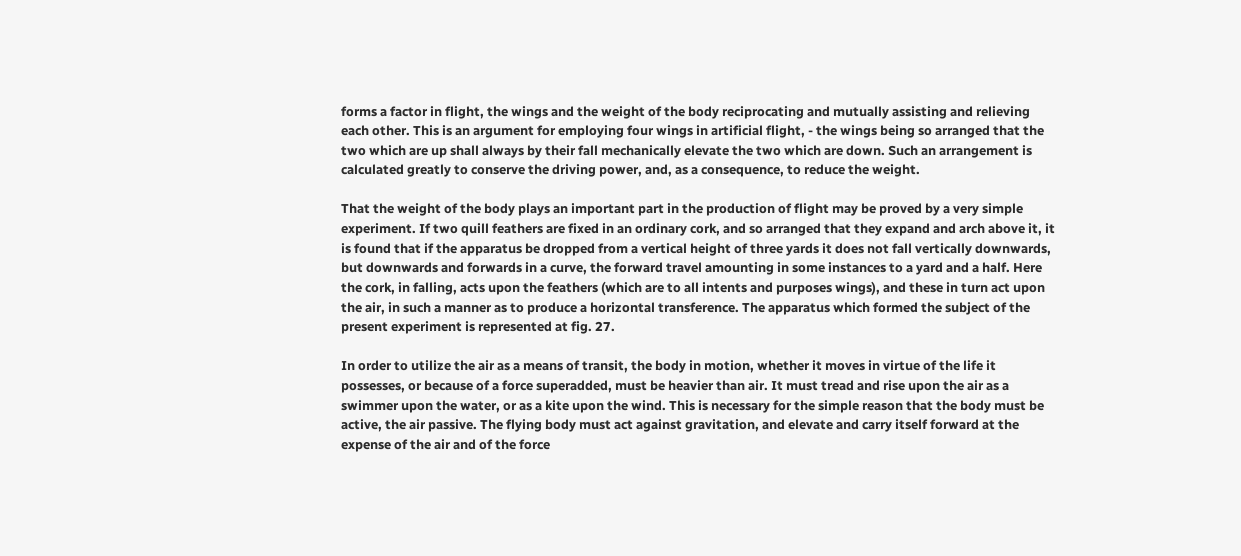forms a factor in flight, the wings and the weight of the body reciprocating and mutually assisting and relieving each other. This is an argument for employing four wings in artificial flight, - the wings being so arranged that the two which are up shall always by their fall mechanically elevate the two which are down. Such an arrangement is calculated greatly to conserve the driving power, and, as a consequence, to reduce the weight.

That the weight of the body plays an important part in the production of flight may be proved by a very simple experiment. If two quill feathers are fixed in an ordinary cork, and so arranged that they expand and arch above it, it is found that if the apparatus be dropped from a vertical height of three yards it does not fall vertically downwards, but downwards and forwards in a curve, the forward travel amounting in some instances to a yard and a half. Here the cork, in falling, acts upon the feathers (which are to all intents and purposes wings), and these in turn act upon the air, in such a manner as to produce a horizontal transference. The apparatus which formed the subject of the present experiment is represented at fig. 27.

In order to utilize the air as a means of transit, the body in motion, whether it moves in virtue of the life it possesses, or because of a force superadded, must be heavier than air. It must tread and rise upon the air as a swimmer upon the water, or as a kite upon the wind. This is necessary for the simple reason that the body must be active, the air passive. The flying body must act against gravitation, and elevate and carry itself forward at the expense of the air and of the force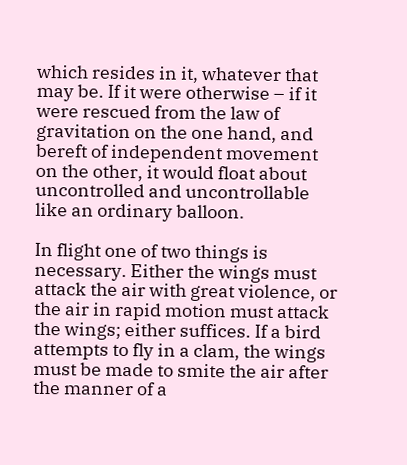which resides in it, whatever that may be. If it were otherwise – if it were rescued from the law of gravitation on the one hand, and bereft of independent movement on the other, it would float about uncontrolled and uncontrollable like an ordinary balloon.

In flight one of two things is necessary. Either the wings must attack the air with great violence, or the air in rapid motion must attack the wings; either suffices. If a bird attempts to fly in a clam, the wings must be made to smite the air after the manner of a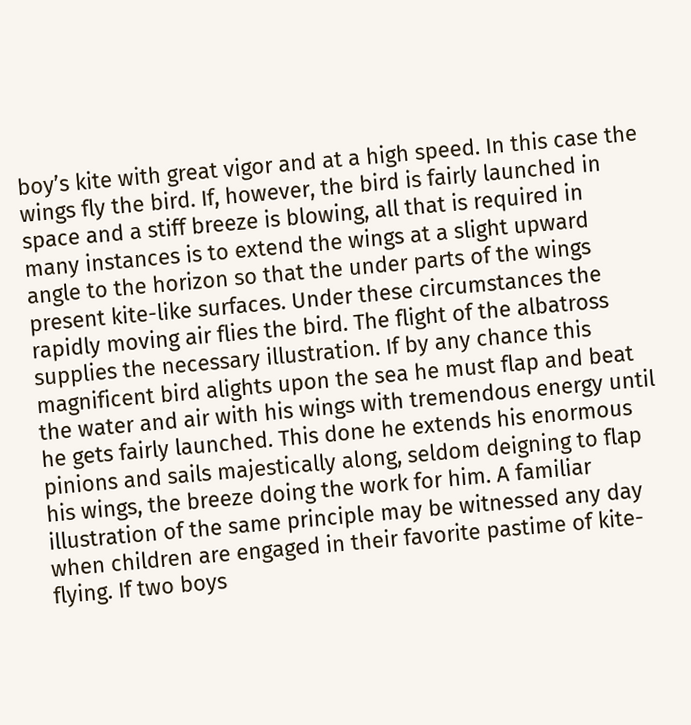boy’s kite with great vigor and at a high speed. In this case the wings fly the bird. If, however, the bird is fairly launched in space and a stiff breeze is blowing, all that is required in many instances is to extend the wings at a slight upward angle to the horizon so that the under parts of the wings present kite-like surfaces. Under these circumstances the rapidly moving air flies the bird. The flight of the albatross supplies the necessary illustration. If by any chance this magnificent bird alights upon the sea he must flap and beat the water and air with his wings with tremendous energy until he gets fairly launched. This done he extends his enormous pinions and sails majestically along, seldom deigning to flap his wings, the breeze doing the work for him. A familiar illustration of the same principle may be witnessed any day when children are engaged in their favorite pastime of kite-flying. If two boys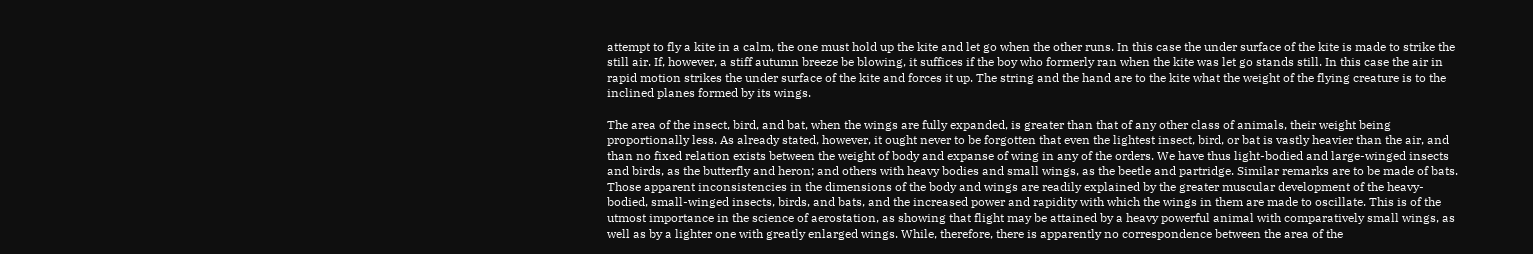attempt to fly a kite in a calm, the one must hold up the kite and let go when the other runs. In this case the under surface of the kite is made to strike the still air. If, however, a stiff autumn breeze be blowing, it suffices if the boy who formerly ran when the kite was let go stands still. In this case the air in rapid motion strikes the under surface of the kite and forces it up. The string and the hand are to the kite what the weight of the flying creature is to the inclined planes formed by its wings.

The area of the insect, bird, and bat, when the wings are fully expanded, is greater than that of any other class of animals, their weight being proportionally less. As already stated, however, it ought never to be forgotten that even the lightest insect, bird, or bat is vastly heavier than the air, and than no fixed relation exists between the weight of body and expanse of wing in any of the orders. We have thus light-bodied and large-winged insects and birds, as the butterfly and heron; and others with heavy bodies and small wings, as the beetle and partridge. Similar remarks are to be made of bats. Those apparent inconsistencies in the dimensions of the body and wings are readily explained by the greater muscular development of the heavy-bodied, small-winged insects, birds, and bats, and the increased power and rapidity with which the wings in them are made to oscillate. This is of the utmost importance in the science of aerostation, as showing that flight may be attained by a heavy powerful animal with comparatively small wings, as well as by a lighter one with greatly enlarged wings. While, therefore, there is apparently no correspondence between the area of the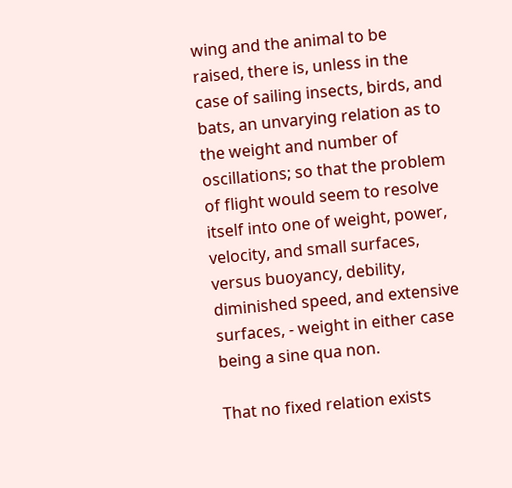wing and the animal to be raised, there is, unless in the case of sailing insects, birds, and bats, an unvarying relation as to the weight and number of oscillations; so that the problem of flight would seem to resolve itself into one of weight, power, velocity, and small surfaces, versus buoyancy, debility, diminished speed, and extensive surfaces, - weight in either case being a sine qua non.

That no fixed relation exists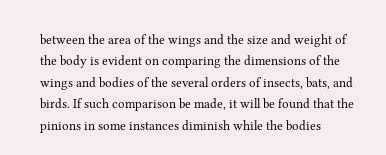between the area of the wings and the size and weight of the body is evident on comparing the dimensions of the wings and bodies of the several orders of insects, bats, and birds. If such comparison be made, it will be found that the pinions in some instances diminish while the bodies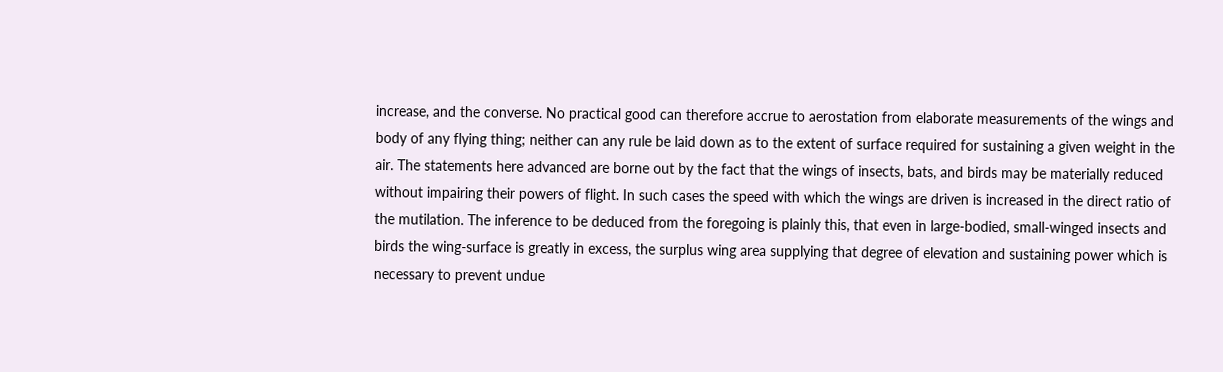increase, and the converse. No practical good can therefore accrue to aerostation from elaborate measurements of the wings and body of any flying thing; neither can any rule be laid down as to the extent of surface required for sustaining a given weight in the air. The statements here advanced are borne out by the fact that the wings of insects, bats, and birds may be materially reduced without impairing their powers of flight. In such cases the speed with which the wings are driven is increased in the direct ratio of the mutilation. The inference to be deduced from the foregoing is plainly this, that even in large-bodied, small-winged insects and birds the wing-surface is greatly in excess, the surplus wing area supplying that degree of elevation and sustaining power which is necessary to prevent undue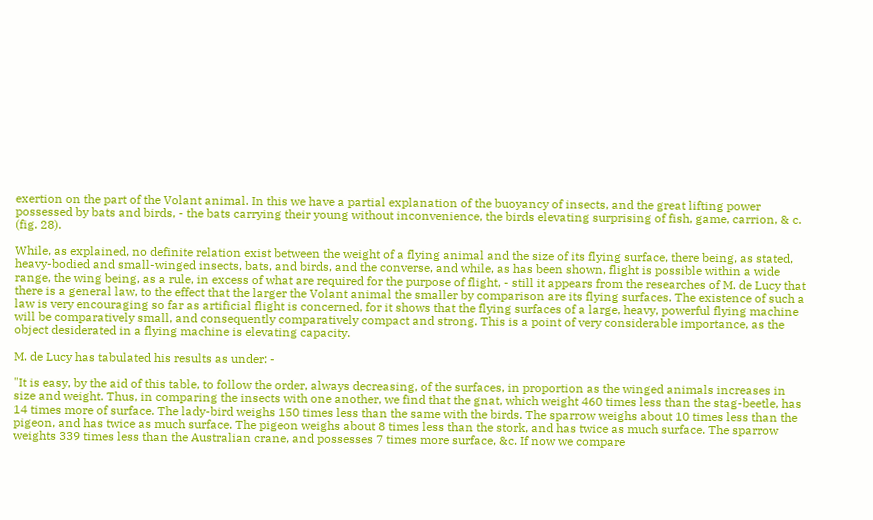exertion on the part of the Volant animal. In this we have a partial explanation of the buoyancy of insects, and the great lifting power possessed by bats and birds, - the bats carrying their young without inconvenience, the birds elevating surprising of fish, game, carrion, & c. (fig. 28).

While, as explained, no definite relation exist between the weight of a flying animal and the size of its flying surface, there being, as stated, heavy-bodied and small-winged insects, bats, and birds, and the converse, and while, as has been shown, flight is possible within a wide range, the wing being, as a rule, in excess of what are required for the purpose of flight, - still it appears from the researches of M. de Lucy that there is a general law, to the effect that the larger the Volant animal the smaller by comparison are its flying surfaces. The existence of such a law is very encouraging so far as artificial flight is concerned, for it shows that the flying surfaces of a large, heavy, powerful flying machine will be comparatively small, and consequently comparatively compact and strong. This is a point of very considerable importance, as the object desiderated in a flying machine is elevating capacity.

M. de Lucy has tabulated his results as under: -

"It is easy, by the aid of this table, to follow the order, always decreasing, of the surfaces, in proportion as the winged animals increases in size and weight. Thus, in comparing the insects with one another, we find that the gnat, which weight 460 times less than the stag-beetle, has 14 times more of surface. The lady-bird weighs 150 times less than the same with the birds. The sparrow weighs about 10 times less than the pigeon, and has twice as much surface. The pigeon weighs about 8 times less than the stork, and has twice as much surface. The sparrow weights 339 times less than the Australian crane, and possesses 7 times more surface, &c. If now we compare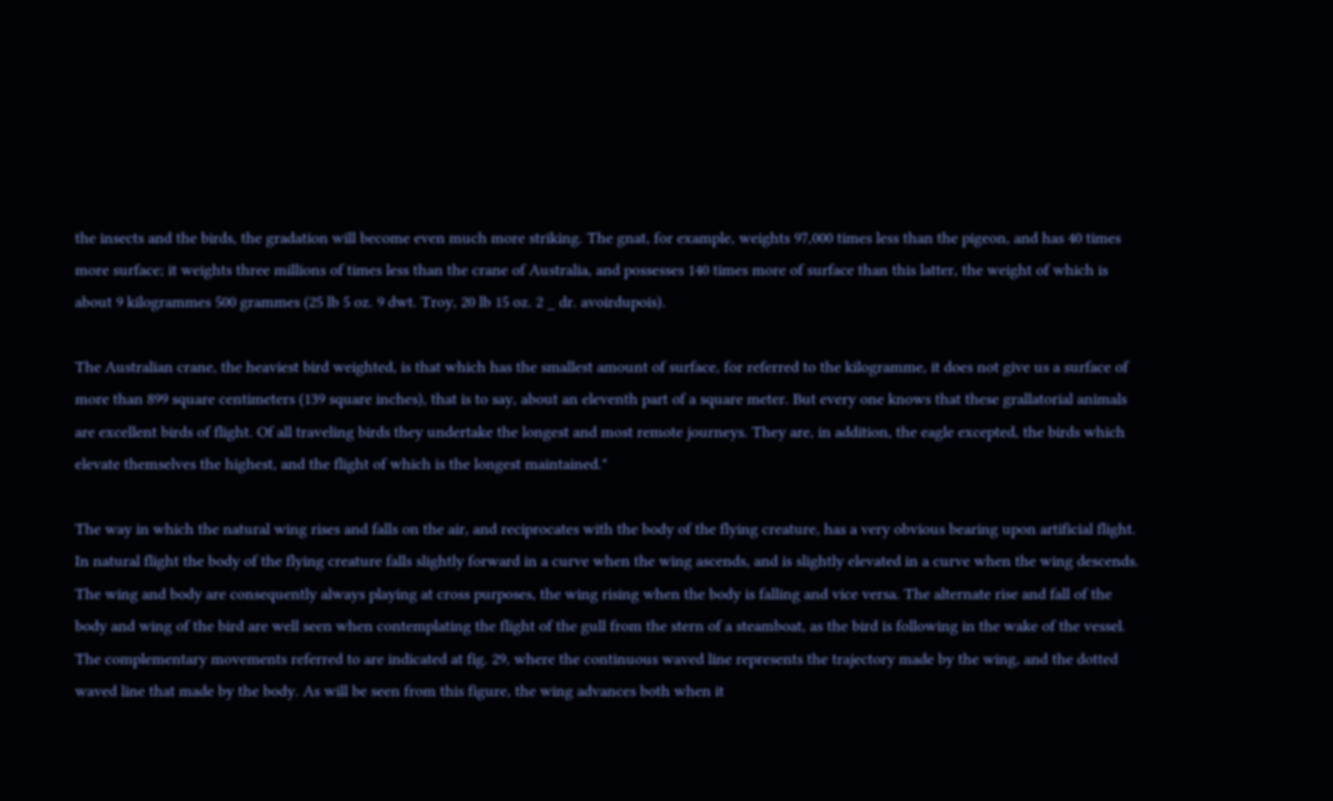the insects and the birds, the gradation will become even much more striking. The gnat, for example, weights 97,000 times less than the pigeon, and has 40 times more surface; it weights three millions of times less than the crane of Australia, and possesses 140 times more of surface than this latter, the weight of which is about 9 kilogrammes 500 grammes (25 lb 5 oz. 9 dwt. Troy, 20 lb 15 oz. 2 _ dr. avoirdupois).

The Australian crane, the heaviest bird weighted, is that which has the smallest amount of surface, for referred to the kilogramme, it does not give us a surface of more than 899 square centimeters (139 square inches), that is to say, about an eleventh part of a square meter. But every one knows that these grallatorial animals are excellent birds of flight. Of all traveling birds they undertake the longest and most remote journeys. They are, in addition, the eagle excepted, the birds which elevate themselves the highest, and the flight of which is the longest maintained."

The way in which the natural wing rises and falls on the air, and reciprocates with the body of the flying creature, has a very obvious bearing upon artificial flight. In natural flight the body of the flying creature falls slightly forward in a curve when the wing ascends, and is slightly elevated in a curve when the wing descends. The wing and body are consequently always playing at cross purposes, the wing rising when the body is falling and vice versa. The alternate rise and fall of the body and wing of the bird are well seen when contemplating the flight of the gull from the stern of a steamboat, as the bird is following in the wake of the vessel. The complementary movements referred to are indicated at fig. 29, where the continuous waved line represents the trajectory made by the wing, and the dotted waved line that made by the body. As will be seen from this figure, the wing advances both when it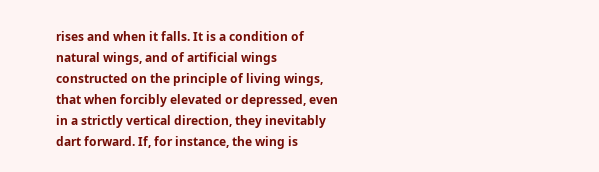rises and when it falls. It is a condition of natural wings, and of artificial wings constructed on the principle of living wings, that when forcibly elevated or depressed, even in a strictly vertical direction, they inevitably dart forward. If, for instance, the wing is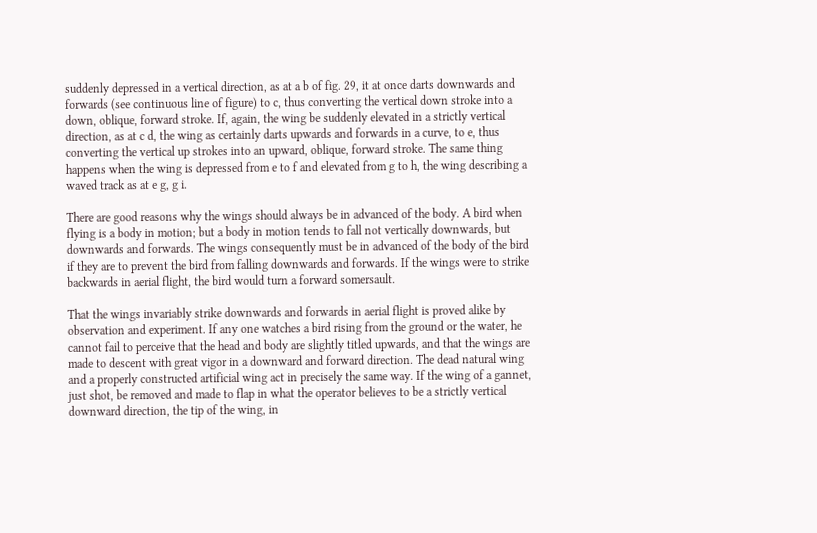suddenly depressed in a vertical direction, as at a b of fig. 29, it at once darts downwards and forwards (see continuous line of figure) to c, thus converting the vertical down stroke into a down, oblique, forward stroke. If, again, the wing be suddenly elevated in a strictly vertical direction, as at c d, the wing as certainly darts upwards and forwards in a curve, to e, thus converting the vertical up strokes into an upward, oblique, forward stroke. The same thing happens when the wing is depressed from e to f and elevated from g to h, the wing describing a waved track as at e g, g i.

There are good reasons why the wings should always be in advanced of the body. A bird when flying is a body in motion; but a body in motion tends to fall not vertically downwards, but downwards and forwards. The wings consequently must be in advanced of the body of the bird if they are to prevent the bird from falling downwards and forwards. If the wings were to strike backwards in aerial flight, the bird would turn a forward somersault.

That the wings invariably strike downwards and forwards in aerial flight is proved alike by observation and experiment. If any one watches a bird rising from the ground or the water, he cannot fail to perceive that the head and body are slightly titled upwards, and that the wings are made to descent with great vigor in a downward and forward direction. The dead natural wing and a properly constructed artificial wing act in precisely the same way. If the wing of a gannet, just shot, be removed and made to flap in what the operator believes to be a strictly vertical downward direction, the tip of the wing, in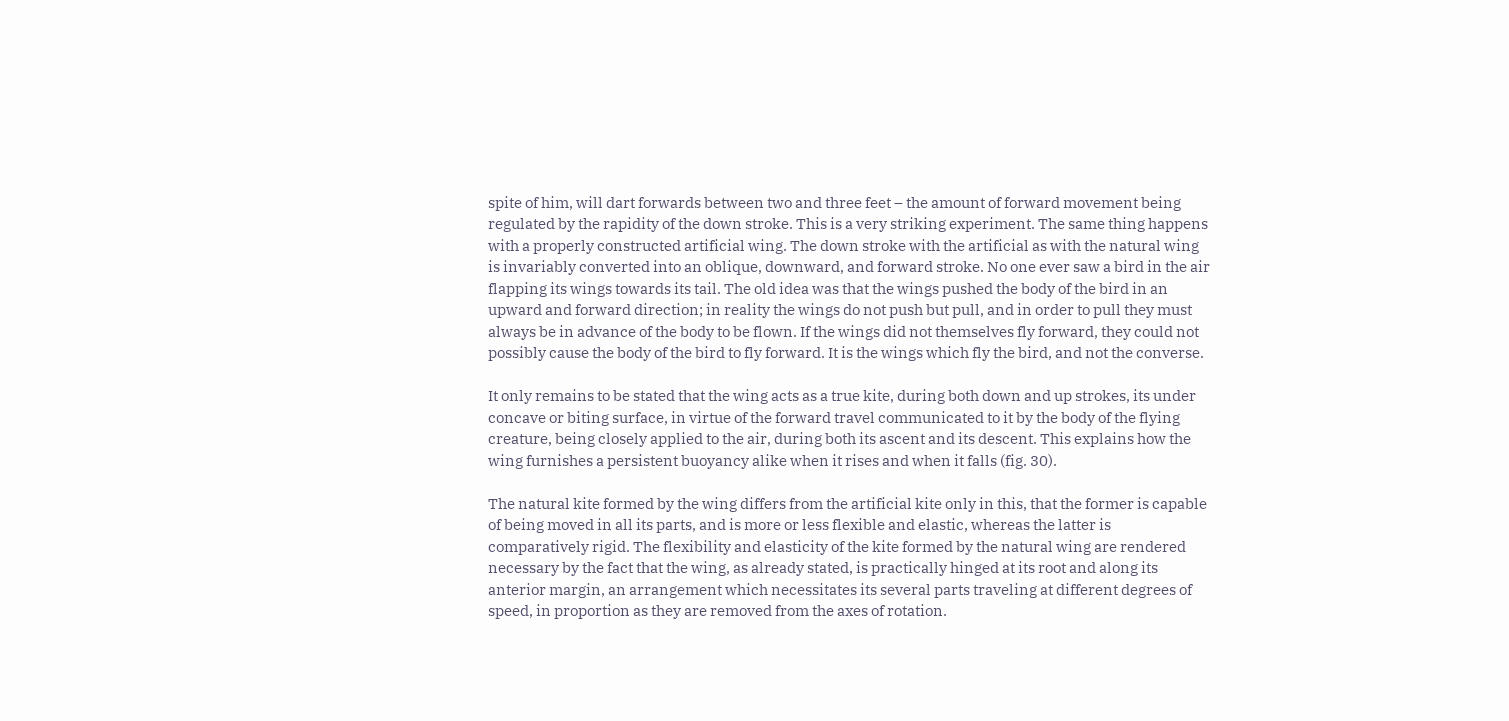spite of him, will dart forwards between two and three feet – the amount of forward movement being regulated by the rapidity of the down stroke. This is a very striking experiment. The same thing happens with a properly constructed artificial wing. The down stroke with the artificial as with the natural wing is invariably converted into an oblique, downward, and forward stroke. No one ever saw a bird in the air flapping its wings towards its tail. The old idea was that the wings pushed the body of the bird in an upward and forward direction; in reality the wings do not push but pull, and in order to pull they must always be in advance of the body to be flown. If the wings did not themselves fly forward, they could not possibly cause the body of the bird to fly forward. It is the wings which fly the bird, and not the converse.

It only remains to be stated that the wing acts as a true kite, during both down and up strokes, its under concave or biting surface, in virtue of the forward travel communicated to it by the body of the flying creature, being closely applied to the air, during both its ascent and its descent. This explains how the wing furnishes a persistent buoyancy alike when it rises and when it falls (fig. 30).

The natural kite formed by the wing differs from the artificial kite only in this, that the former is capable of being moved in all its parts, and is more or less flexible and elastic, whereas the latter is comparatively rigid. The flexibility and elasticity of the kite formed by the natural wing are rendered necessary by the fact that the wing, as already stated, is practically hinged at its root and along its anterior margin, an arrangement which necessitates its several parts traveling at different degrees of speed, in proportion as they are removed from the axes of rotation.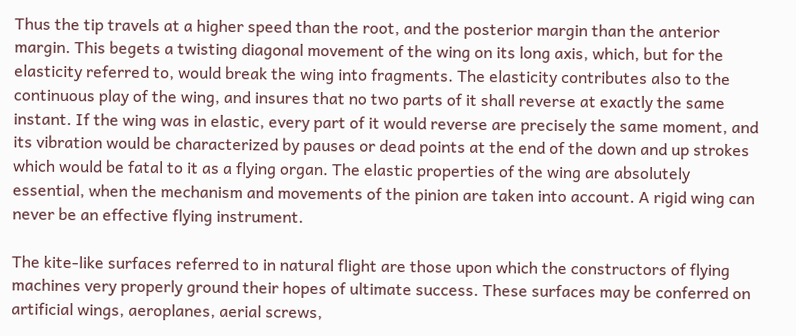Thus the tip travels at a higher speed than the root, and the posterior margin than the anterior margin. This begets a twisting diagonal movement of the wing on its long axis, which, but for the elasticity referred to, would break the wing into fragments. The elasticity contributes also to the continuous play of the wing, and insures that no two parts of it shall reverse at exactly the same instant. If the wing was in elastic, every part of it would reverse are precisely the same moment, and its vibration would be characterized by pauses or dead points at the end of the down and up strokes which would be fatal to it as a flying organ. The elastic properties of the wing are absolutely essential, when the mechanism and movements of the pinion are taken into account. A rigid wing can never be an effective flying instrument.

The kite-like surfaces referred to in natural flight are those upon which the constructors of flying machines very properly ground their hopes of ultimate success. These surfaces may be conferred on artificial wings, aeroplanes, aerial screws,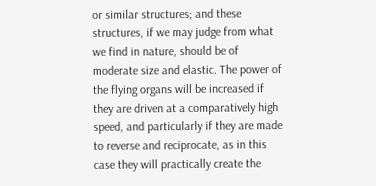or similar structures; and these structures, if we may judge from what we find in nature, should be of moderate size and elastic. The power of the flying organs will be increased if they are driven at a comparatively high speed, and particularly if they are made to reverse and reciprocate, as in this case they will practically create the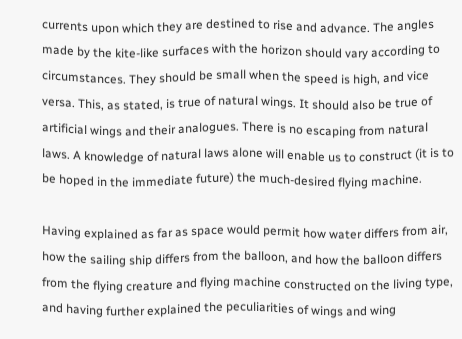currents upon which they are destined to rise and advance. The angles made by the kite-like surfaces with the horizon should vary according to circumstances. They should be small when the speed is high, and vice versa. This, as stated, is true of natural wings. It should also be true of artificial wings and their analogues. There is no escaping from natural laws. A knowledge of natural laws alone will enable us to construct (it is to be hoped in the immediate future) the much-desired flying machine.

Having explained as far as space would permit how water differs from air, how the sailing ship differs from the balloon, and how the balloon differs from the flying creature and flying machine constructed on the living type, and having further explained the peculiarities of wings and wing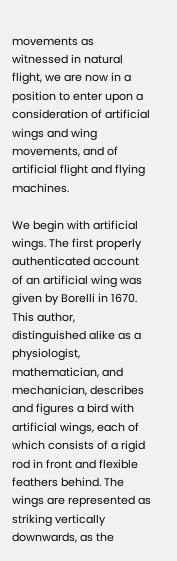movements as witnessed in natural flight, we are now in a position to enter upon a consideration of artificial wings and wing movements, and of artificial flight and flying machines.

We begin with artificial wings. The first properly authenticated account of an artificial wing was given by Borelli in 1670. This author, distinguished alike as a physiologist, mathematician, and mechanician, describes and figures a bird with artificial wings, each of which consists of a rigid rod in front and flexible feathers behind. The wings are represented as striking vertically downwards, as the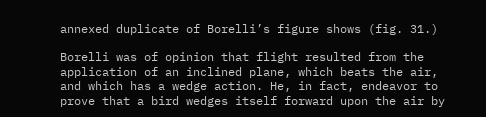annexed duplicate of Borelli’s figure shows (fig. 31.)

Borelli was of opinion that flight resulted from the application of an inclined plane, which beats the air, and which has a wedge action. He, in fact, endeavor to prove that a bird wedges itself forward upon the air by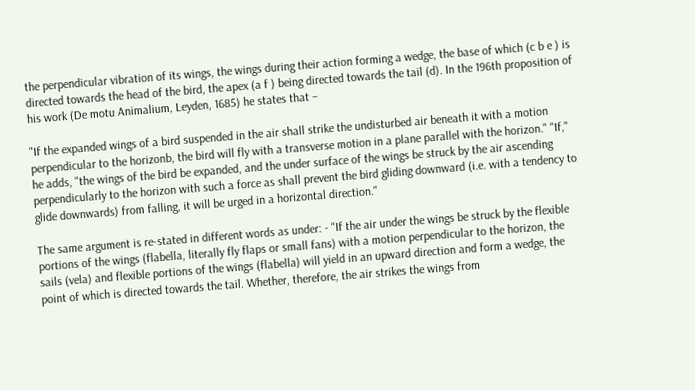the perpendicular vibration of its wings, the wings during their action forming a wedge, the base of which (c b e ) is directed towards the head of the bird, the apex (a f ) being directed towards the tail (d). In the 196th proposition of his work (De motu Animalium, Leyden, 1685) he states that –

"If the expanded wings of a bird suspended in the air shall strike the undisturbed air beneath it with a motion perpendicular to the horizonb, the bird will fly with a transverse motion in a plane parallel with the horizon." "If," he adds, "the wings of the bird be expanded, and the under surface of the wings be struck by the air ascending perpendicularly to the horizon with such a force as shall prevent the bird gliding downward (i.e. with a tendency to glide downwards) from falling, it will be urged in a horizontal direction."

The same argument is re-stated in different words as under: - "If the air under the wings be struck by the flexible portions of the wings (flabella, literally fly flaps or small fans) with a motion perpendicular to the horizon, the sails (vela) and flexible portions of the wings (flabella) will yield in an upward direction and form a wedge, the point of which is directed towards the tail. Whether, therefore, the air strikes the wings from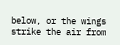below, or the wings strike the air from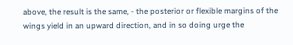above, the result is the same, - the posterior or flexible margins of the wings yield in an upward direction, and in so doing urge the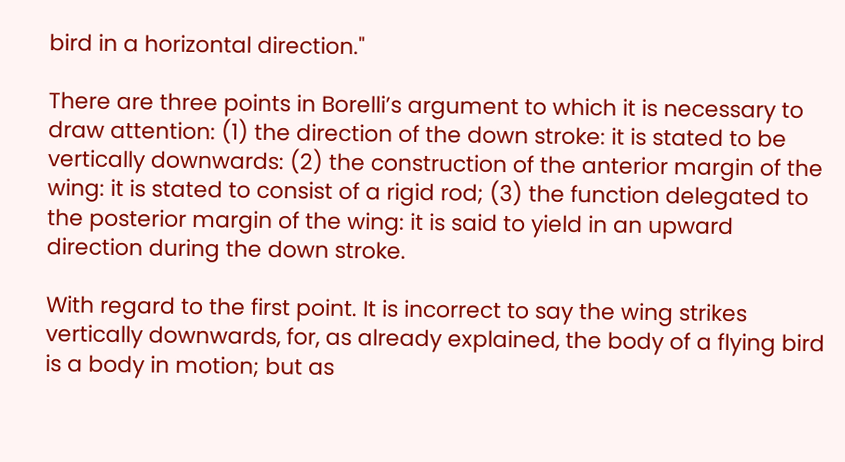bird in a horizontal direction."

There are three points in Borelli’s argument to which it is necessary to draw attention: (1) the direction of the down stroke: it is stated to be vertically downwards: (2) the construction of the anterior margin of the wing: it is stated to consist of a rigid rod; (3) the function delegated to the posterior margin of the wing: it is said to yield in an upward direction during the down stroke.

With regard to the first point. It is incorrect to say the wing strikes vertically downwards, for, as already explained, the body of a flying bird is a body in motion; but as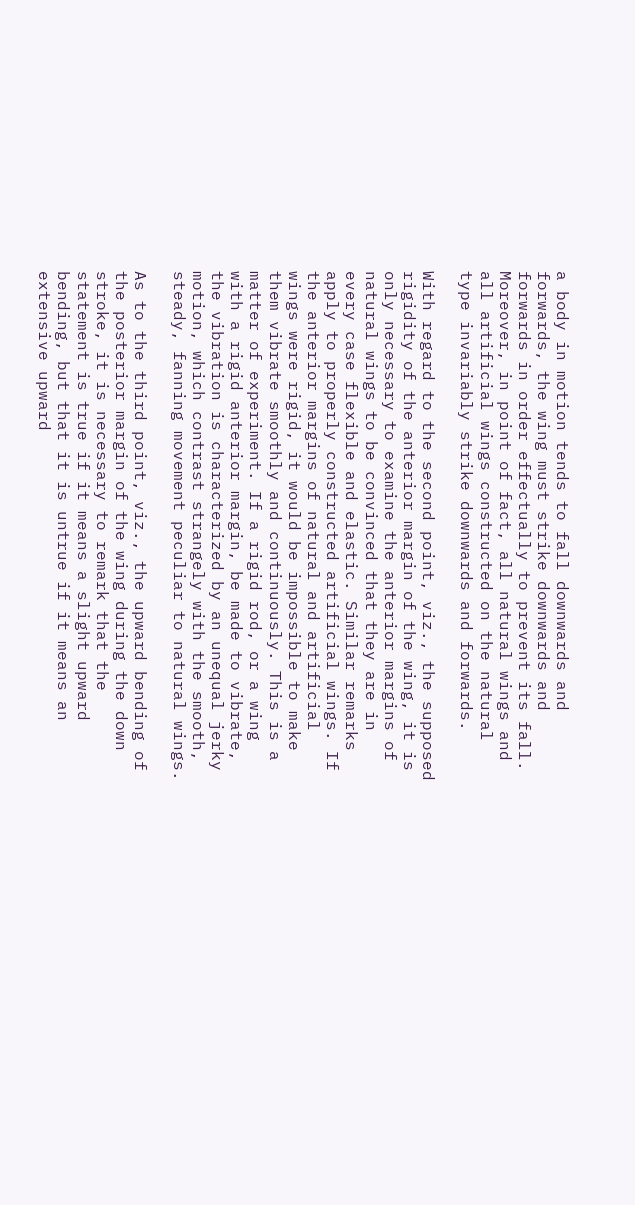a body in motion tends to fall downwards and forwards, the wing must strike downwards and forwards in order effectually to prevent its fall. Moreover, in point of fact, all natural wings and all artificial wings constructed on the natural type invariably strike downwards and forwards.

With regard to the second point, viz., the supposed rigidity of the anterior margin of the wing, it is only necessary to examine the anterior margins of natural wings to be convinced that they are in every case flexible and elastic. Similar remarks apply to properly constructed artificial wings. If the anterior margins of natural and artificial wings were rigid, it would be impossible to make them vibrate smoothly and continuously. This is a matter of experiment. If a rigid rod, or a wing with a rigid anterior margin, be made to vibrate, the vibration is characterized by an unequal jerky motion, which contrast strangely with the smooth, steady, fanning movement peculiar to natural wings.

As to the third point, viz., the upward bending of the posterior margin of the wing during the down stroke, it is necessary to remark that the statement is true if it means a slight upward bending, but that it is untrue if it means an extensive upward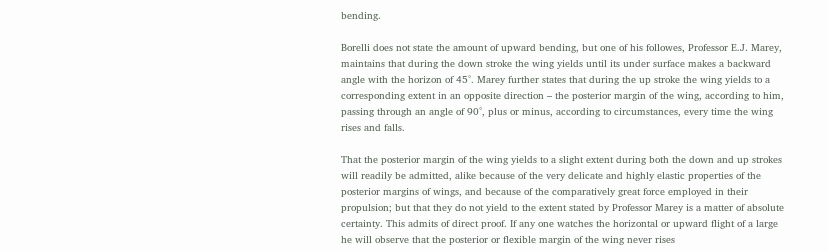bending.

Borelli does not state the amount of upward bending, but one of his followes, Professor E.J. Marey, maintains that during the down stroke the wing yields until its under surface makes a backward angle with the horizon of 45°. Marey further states that during the up stroke the wing yields to a corresponding extent in an opposite direction – the posterior margin of the wing, according to him, passing through an angle of 90°, plus or minus, according to circumstances, every time the wing rises and falls.

That the posterior margin of the wing yields to a slight extent during both the down and up strokes will readily be admitted, alike because of the very delicate and highly elastic properties of the posterior margins of wings, and because of the comparatively great force employed in their propulsion; but that they do not yield to the extent stated by Professor Marey is a matter of absolute certainty. This admits of direct proof. If any one watches the horizontal or upward flight of a large he will observe that the posterior or flexible margin of the wing never rises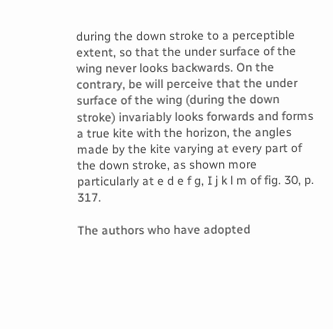during the down stroke to a perceptible extent, so that the under surface of the wing never looks backwards. On the contrary, be will perceive that the under surface of the wing (during the down stroke) invariably looks forwards and forms a true kite with the horizon, the angles made by the kite varying at every part of the down stroke, as shown more particularly at e d e f g, I j k l m of fig. 30, p. 317.

The authors who have adopted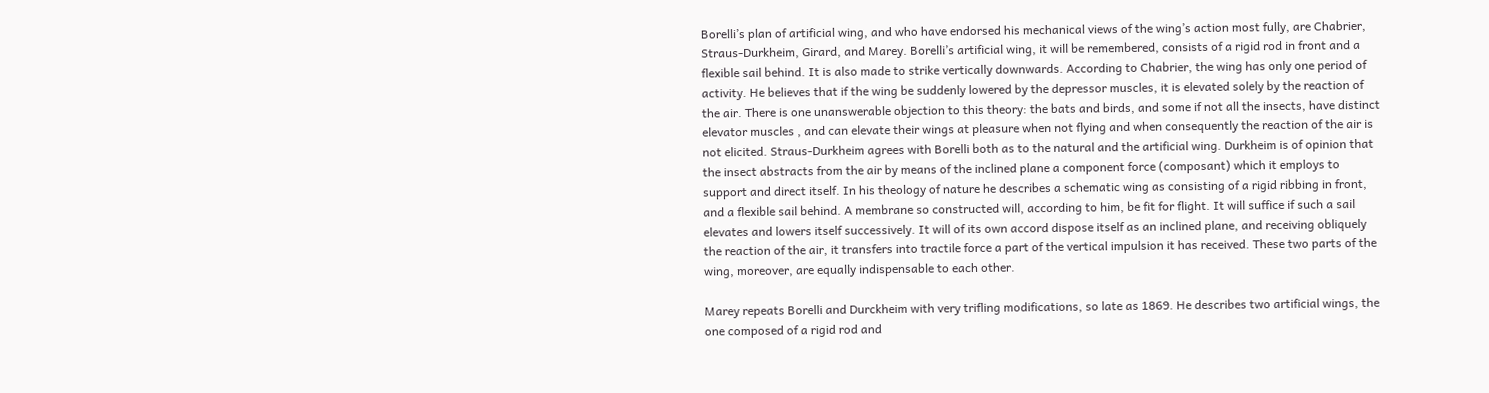Borelli’s plan of artificial wing, and who have endorsed his mechanical views of the wing’s action most fully, are Chabrier, Straus-Durkheim, Girard, and Marey. Borelli’s artificial wing, it will be remembered, consists of a rigid rod in front and a flexible sail behind. It is also made to strike vertically downwards. According to Chabrier, the wing has only one period of activity. He believes that if the wing be suddenly lowered by the depressor muscles, it is elevated solely by the reaction of the air. There is one unanswerable objection to this theory: the bats and birds, and some if not all the insects, have distinct elevator muscles , and can elevate their wings at pleasure when not flying and when consequently the reaction of the air is not elicited. Straus-Durkheim agrees with Borelli both as to the natural and the artificial wing. Durkheim is of opinion that the insect abstracts from the air by means of the inclined plane a component force (composant) which it employs to support and direct itself. In his theology of nature he describes a schematic wing as consisting of a rigid ribbing in front, and a flexible sail behind. A membrane so constructed will, according to him, be fit for flight. It will suffice if such a sail elevates and lowers itself successively. It will of its own accord dispose itself as an inclined plane, and receiving obliquely the reaction of the air, it transfers into tractile force a part of the vertical impulsion it has received. These two parts of the wing, moreover, are equally indispensable to each other.

Marey repeats Borelli and Durckheim with very trifling modifications, so late as 1869. He describes two artificial wings, the one composed of a rigid rod and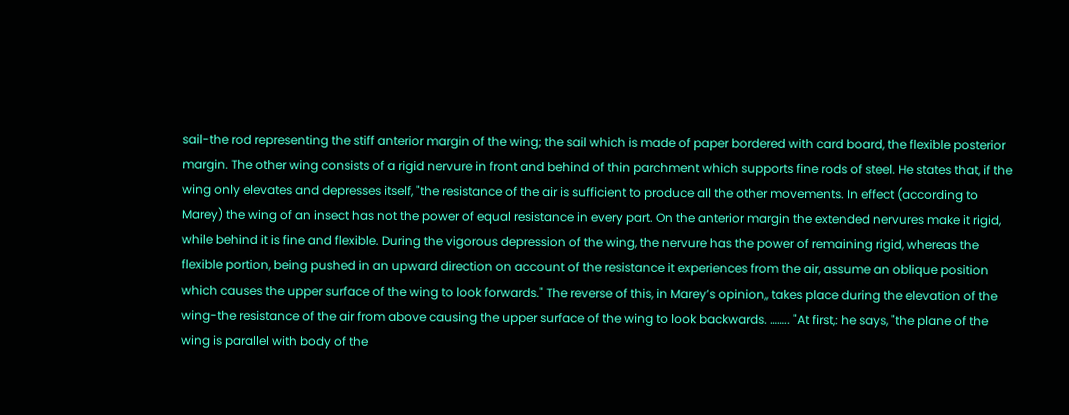sail-the rod representing the stiff anterior margin of the wing; the sail which is made of paper bordered with card board, the flexible posterior margin. The other wing consists of a rigid nervure in front and behind of thin parchment which supports fine rods of steel. He states that, if the wing only elevates and depresses itself, "the resistance of the air is sufficient to produce all the other movements. In effect (according to Marey) the wing of an insect has not the power of equal resistance in every part. On the anterior margin the extended nervures make it rigid, while behind it is fine and flexible. During the vigorous depression of the wing, the nervure has the power of remaining rigid, whereas the flexible portion, being pushed in an upward direction on account of the resistance it experiences from the air, assume an oblique position which causes the upper surface of the wing to look forwards." The reverse of this, in Marey’s opinion,, takes place during the elevation of the wing-the resistance of the air from above causing the upper surface of the wing to look backwards. …….. "At first,: he says, "the plane of the wing is parallel with body of the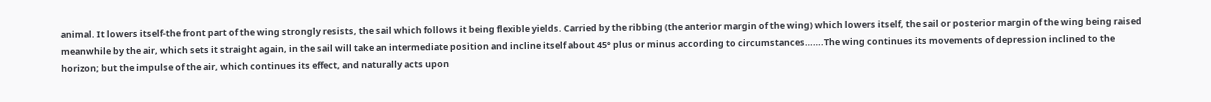animal. It lowers itself-the front part of the wing strongly resists, the sail which follows it being flexible yields. Carried by the ribbing (the anterior margin of the wing) which lowers itself, the sail or posterior margin of the wing being raised meanwhile by the air, which sets it straight again, in the sail will take an intermediate position and incline itself about 45° plus or minus according to circumstances…….The wing continues its movements of depression inclined to the horizon; but the impulse of the air, which continues its effect, and naturally acts upon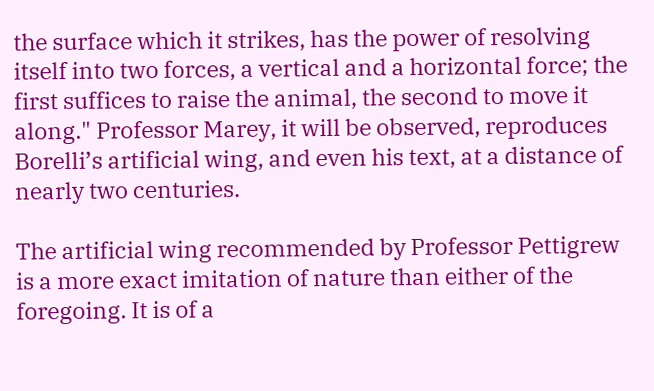the surface which it strikes, has the power of resolving itself into two forces, a vertical and a horizontal force; the first suffices to raise the animal, the second to move it along." Professor Marey, it will be observed, reproduces Borelli’s artificial wing, and even his text, at a distance of nearly two centuries.

The artificial wing recommended by Professor Pettigrew is a more exact imitation of nature than either of the foregoing. It is of a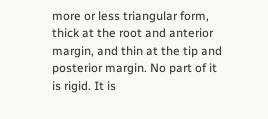more or less triangular form, thick at the root and anterior margin, and thin at the tip and posterior margin. No part of it is rigid. It is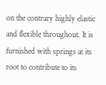on the contrary highly elastic and flexible throughout. It is furnished with springs at its root to contribute to its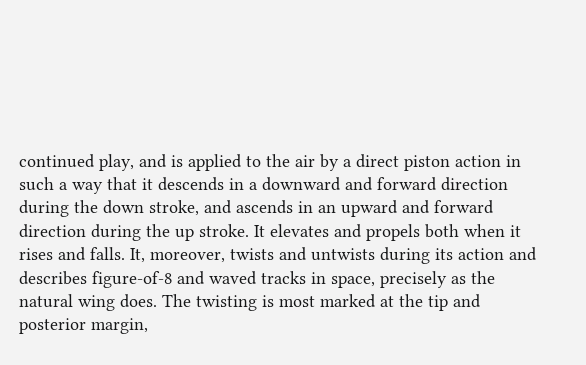continued play, and is applied to the air by a direct piston action in such a way that it descends in a downward and forward direction during the down stroke, and ascends in an upward and forward direction during the up stroke. It elevates and propels both when it rises and falls. It, moreover, twists and untwists during its action and describes figure-of-8 and waved tracks in space, precisely as the natural wing does. The twisting is most marked at the tip and posterior margin,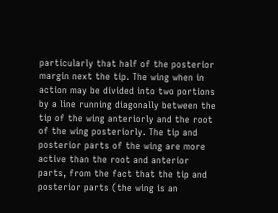particularly that half of the posterior margin next the tip. The wing when in action may be divided into two portions by a line running diagonally between the tip of the wing anteriorly and the root of the wing posteriorly. The tip and posterior parts of the wing are more active than the root and anterior parts, from the fact that the tip and posterior parts (the wing is an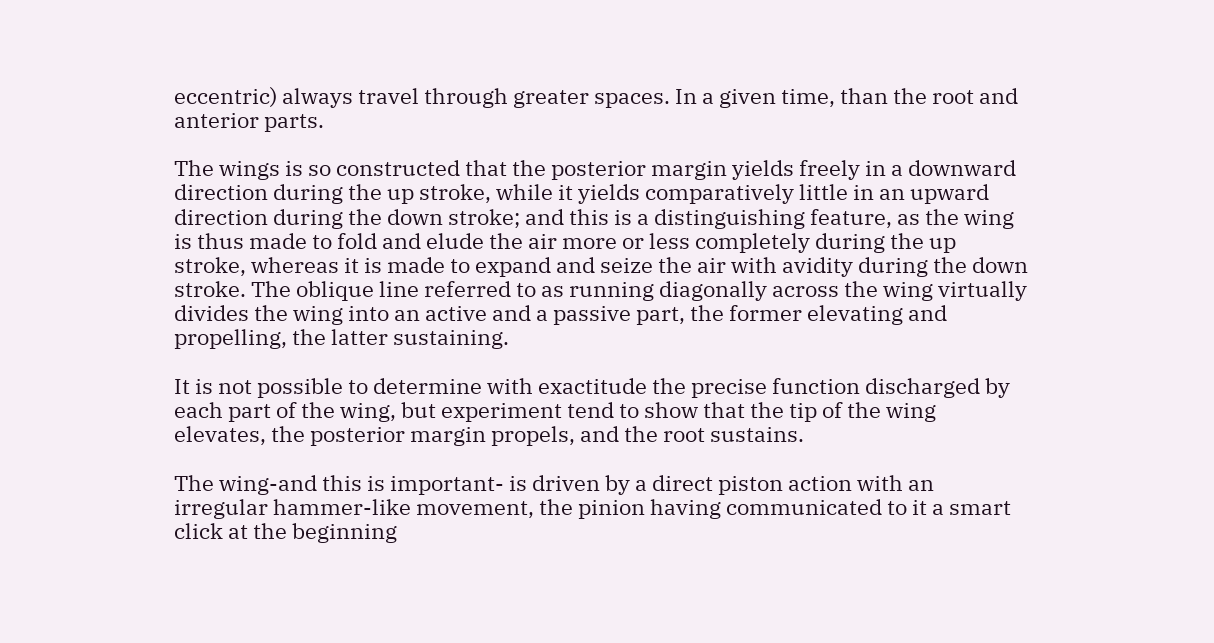eccentric) always travel through greater spaces. In a given time, than the root and anterior parts.

The wings is so constructed that the posterior margin yields freely in a downward direction during the up stroke, while it yields comparatively little in an upward direction during the down stroke; and this is a distinguishing feature, as the wing is thus made to fold and elude the air more or less completely during the up stroke, whereas it is made to expand and seize the air with avidity during the down stroke. The oblique line referred to as running diagonally across the wing virtually divides the wing into an active and a passive part, the former elevating and propelling, the latter sustaining.

It is not possible to determine with exactitude the precise function discharged by each part of the wing, but experiment tend to show that the tip of the wing elevates, the posterior margin propels, and the root sustains.

The wing-and this is important- is driven by a direct piston action with an irregular hammer-like movement, the pinion having communicated to it a smart click at the beginning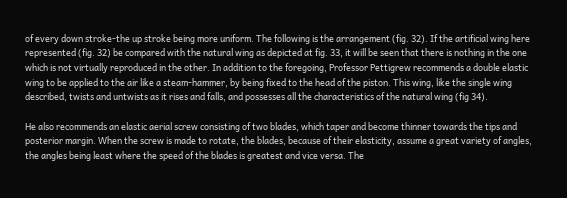of every down stroke-the up stroke being more uniform. The following is the arrangement (fig. 32). If the artificial wing here represented (fig. 32) be compared with the natural wing as depicted at fig. 33, it will be seen that there is nothing in the one which is not virtually reproduced in the other. In addition to the foregoing, Professor Pettigrew recommends a double elastic wing to be applied to the air like a steam-hammer, by being fixed to the head of the piston. This wing, like the single wing described, twists and untwists as it rises and falls, and possesses all the characteristics of the natural wing (fig 34).

He also recommends an elastic aerial screw consisting of two blades, which taper and become thinner towards the tips and posterior margin. When the screw is made to rotate, the blades, because of their elasticity, assume a great variety of angles, the angles being least where the speed of the blades is greatest and vice versa. The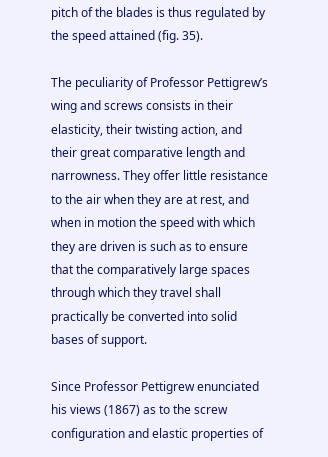pitch of the blades is thus regulated by the speed attained (fig. 35).

The peculiarity of Professor Pettigrew’s wing and screws consists in their elasticity, their twisting action, and their great comparative length and narrowness. They offer little resistance to the air when they are at rest, and when in motion the speed with which they are driven is such as to ensure that the comparatively large spaces through which they travel shall practically be converted into solid bases of support.

Since Professor Pettigrew enunciated his views (1867) as to the screw configuration and elastic properties of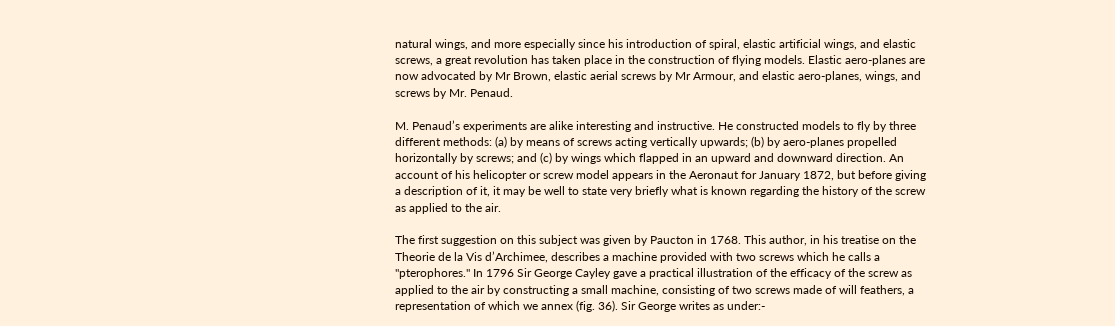natural wings, and more especially since his introduction of spiral, elastic artificial wings, and elastic screws, a great revolution has taken place in the construction of flying models. Elastic aero-planes are now advocated by Mr Brown, elastic aerial screws by Mr Armour, and elastic aero-planes, wings, and screws by Mr. Penaud.

M. Penaud’s experiments are alike interesting and instructive. He constructed models to fly by three different methods: (a) by means of screws acting vertically upwards; (b) by aero-planes propelled horizontally by screws; and (c) by wings which flapped in an upward and downward direction. An account of his helicopter or screw model appears in the Aeronaut for January 1872, but before giving a description of it, it may be well to state very briefly what is known regarding the history of the screw as applied to the air.

The first suggestion on this subject was given by Paucton in 1768. This author, in his treatise on the Theorie de la Vis d’Archimee, describes a machine provided with two screws which he calls a "pterophores." In 1796 Sir George Cayley gave a practical illustration of the efficacy of the screw as applied to the air by constructing a small machine, consisting of two screws made of will feathers, a representation of which we annex (fig. 36). Sir George writes as under:-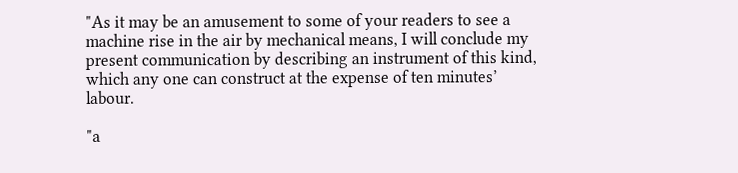"As it may be an amusement to some of your readers to see a machine rise in the air by mechanical means, I will conclude my present communication by describing an instrument of this kind, which any one can construct at the expense of ten minutes’ labour.

"a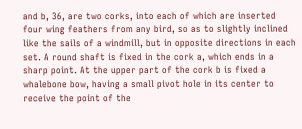and b, 36, are two corks, into each of which are inserted four wing feathers from any bird, so as to slightly inclined like the sails of a windmill, but in opposite directions in each set. A round shaft is fixed in the cork a, which ends in a sharp point. At the upper part of the cork b is fixed a whalebone bow, having a small pivot hole in its center to receive the point of the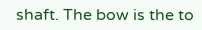shaft. The bow is the to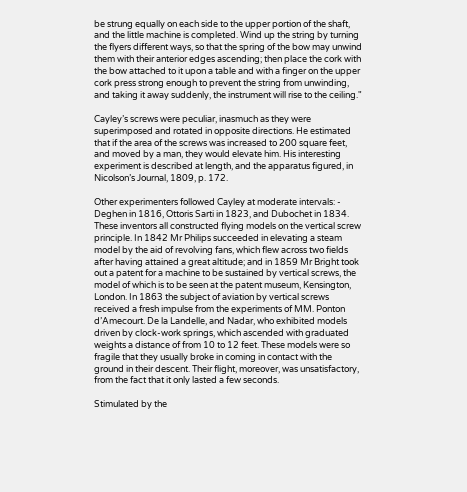be strung equally on each side to the upper portion of the shaft, and the little machine is completed. Wind up the string by turning the flyers different ways, so that the spring of the bow may unwind them with their anterior edges ascending; then place the cork with the bow attached to it upon a table and with a finger on the upper cork press strong enough to prevent the string from unwinding, and taking it away suddenly, the instrument will rise to the ceiling."

Cayley’s screws were peculiar, inasmuch as they were superimposed and rotated in opposite directions. He estimated that if the area of the screws was increased to 200 square feet, and moved by a man, they would elevate him. His interesting experiment is described at length, and the apparatus figured, in Nicolson’s Journal, 1809, p. 172.

Other experimenters followed Cayley at moderate intervals: - Deghen in 1816, Ottoris Sarti in 1823, and Dubochet in 1834. These inventors all constructed flying models on the vertical screw principle. In 1842 Mr Philips succeeded in elevating a steam model by the aid of revolving fans, which flew across two fields after having attained a great altitude; and in 1859 Mr Bright took out a patent for a machine to be sustained by vertical screws, the model of which is to be seen at the patent museum, Kensington, London. In 1863 the subject of aviation by vertical screws received a fresh impulse from the experiments of MM. Ponton d’Amecourt. De la Landelle, and Nadar, who exhibited models driven by clock-work springs, which ascended with graduated weights a distance of from 10 to 12 feet. These models were so fragile that they usually broke in coming in contact with the ground in their descent. Their flight, moreover, was unsatisfactory, from the fact that it only lasted a few seconds.

Stimulated by the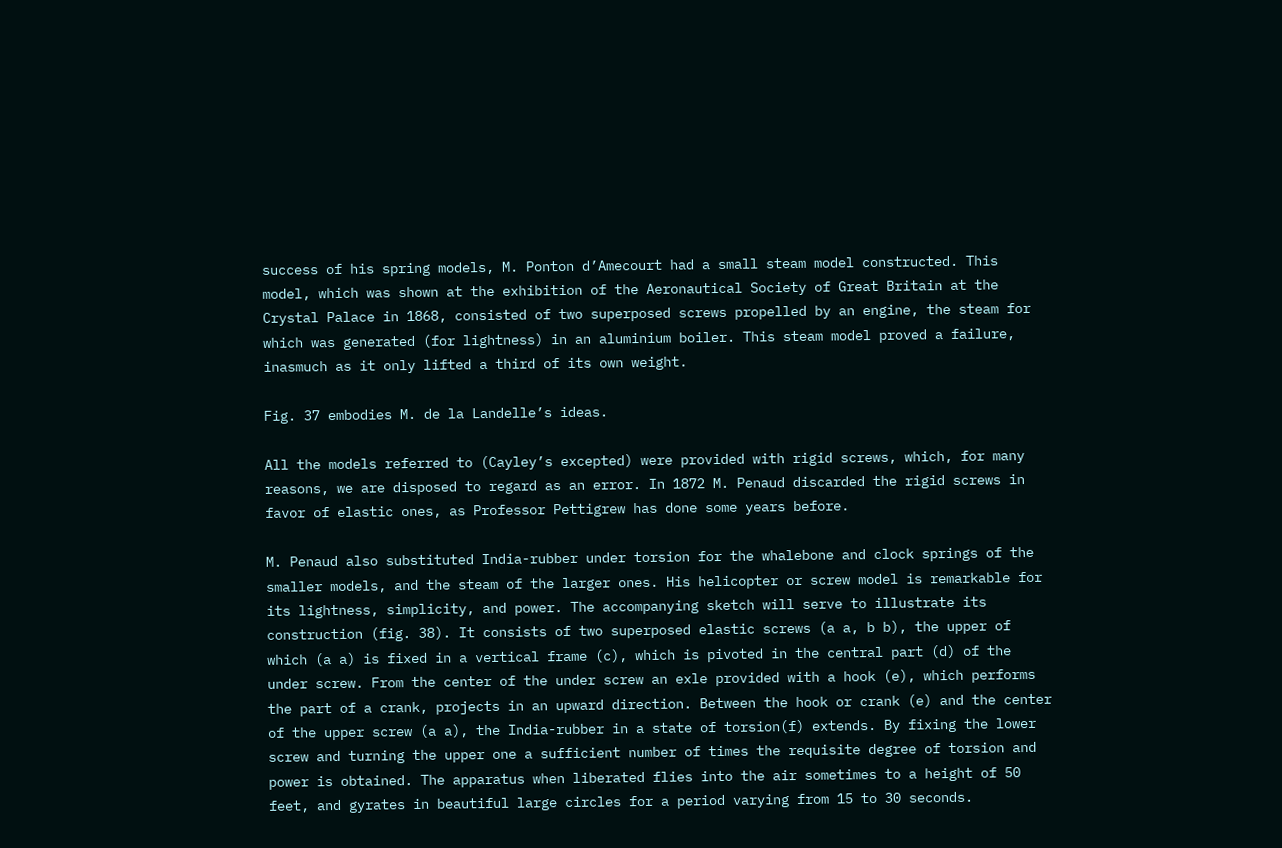success of his spring models, M. Ponton d’Amecourt had a small steam model constructed. This model, which was shown at the exhibition of the Aeronautical Society of Great Britain at the Crystal Palace in 1868, consisted of two superposed screws propelled by an engine, the steam for which was generated (for lightness) in an aluminium boiler. This steam model proved a failure, inasmuch as it only lifted a third of its own weight.

Fig. 37 embodies M. de la Landelle’s ideas.

All the models referred to (Cayley’s excepted) were provided with rigid screws, which, for many reasons, we are disposed to regard as an error. In 1872 M. Penaud discarded the rigid screws in favor of elastic ones, as Professor Pettigrew has done some years before.

M. Penaud also substituted India-rubber under torsion for the whalebone and clock springs of the smaller models, and the steam of the larger ones. His helicopter or screw model is remarkable for its lightness, simplicity, and power. The accompanying sketch will serve to illustrate its construction (fig. 38). It consists of two superposed elastic screws (a a, b b), the upper of which (a a) is fixed in a vertical frame (c), which is pivoted in the central part (d) of the under screw. From the center of the under screw an exle provided with a hook (e), which performs the part of a crank, projects in an upward direction. Between the hook or crank (e) and the center of the upper screw (a a), the India-rubber in a state of torsion(f) extends. By fixing the lower screw and turning the upper one a sufficient number of times the requisite degree of torsion and power is obtained. The apparatus when liberated flies into the air sometimes to a height of 50 feet, and gyrates in beautiful large circles for a period varying from 15 to 30 seconds.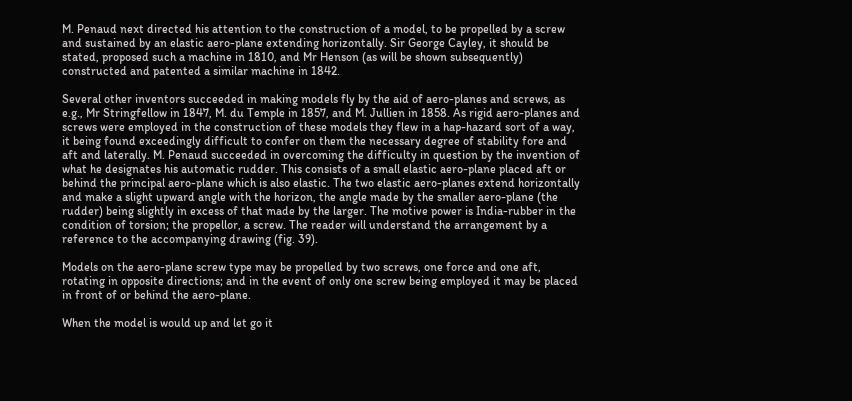M. Penaud next directed his attention to the construction of a model, to be propelled by a screw and sustained by an elastic aero-plane extending horizontally. Sir George Cayley, it should be stated, proposed such a machine in 1810, and Mr Henson (as will be shown subsequently) constructed and patented a similar machine in 1842.

Several other inventors succeeded in making models fly by the aid of aero-planes and screws, as e.g., Mr Stringfellow in 1847, M. du Temple in 1857, and M. Jullien in 1858. As rigid aero-planes and screws were employed in the construction of these models they flew in a hap-hazard sort of a way, it being found exceedingly difficult to confer on them the necessary degree of stability fore and aft and laterally. M. Penaud succeeded in overcoming the difficulty in question by the invention of what he designates his automatic rudder. This consists of a small elastic aero-plane placed aft or behind the principal aero-plane which is also elastic. The two elastic aero-planes extend horizontally and make a slight upward angle with the horizon, the angle made by the smaller aero-plane (the rudder) being slightly in excess of that made by the larger. The motive power is India-rubber in the condition of torsion; the propellor, a screw. The reader will understand the arrangement by a reference to the accompanying drawing (fig. 39).

Models on the aero-plane screw type may be propelled by two screws, one force and one aft, rotating in opposite directions; and in the event of only one screw being employed it may be placed in front of or behind the aero-plane.

When the model is would up and let go it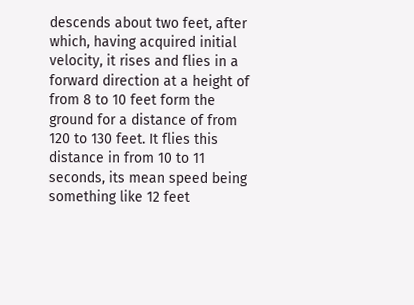descends about two feet, after which, having acquired initial velocity, it rises and flies in a forward direction at a height of from 8 to 10 feet form the ground for a distance of from 120 to 130 feet. It flies this distance in from 10 to 11 seconds, its mean speed being something like 12 feet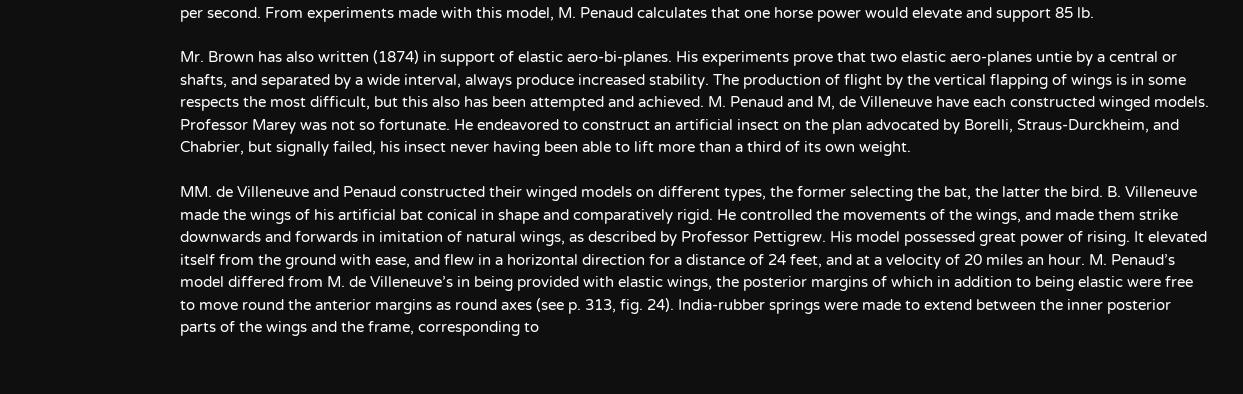per second. From experiments made with this model, M. Penaud calculates that one horse power would elevate and support 85 lb.

Mr. Brown has also written (1874) in support of elastic aero-bi-planes. His experiments prove that two elastic aero-planes untie by a central or shafts, and separated by a wide interval, always produce increased stability. The production of flight by the vertical flapping of wings is in some respects the most difficult, but this also has been attempted and achieved. M. Penaud and M, de Villeneuve have each constructed winged models. Professor Marey was not so fortunate. He endeavored to construct an artificial insect on the plan advocated by Borelli, Straus-Durckheim, and Chabrier, but signally failed, his insect never having been able to lift more than a third of its own weight.

MM. de Villeneuve and Penaud constructed their winged models on different types, the former selecting the bat, the latter the bird. B. Villeneuve made the wings of his artificial bat conical in shape and comparatively rigid. He controlled the movements of the wings, and made them strike downwards and forwards in imitation of natural wings, as described by Professor Pettigrew. His model possessed great power of rising. It elevated itself from the ground with ease, and flew in a horizontal direction for a distance of 24 feet, and at a velocity of 20 miles an hour. M. Penaud’s model differed from M. de Villeneuve’s in being provided with elastic wings, the posterior margins of which in addition to being elastic were free to move round the anterior margins as round axes (see p. 313, fig. 24). India-rubber springs were made to extend between the inner posterior parts of the wings and the frame, corresponding to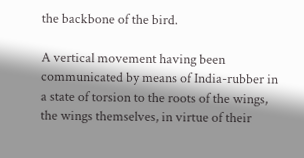the backbone of the bird.

A vertical movement having been communicated by means of India-rubber in a state of torsion to the roots of the wings, the wings themselves, in virtue of their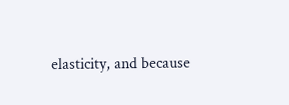elasticity, and because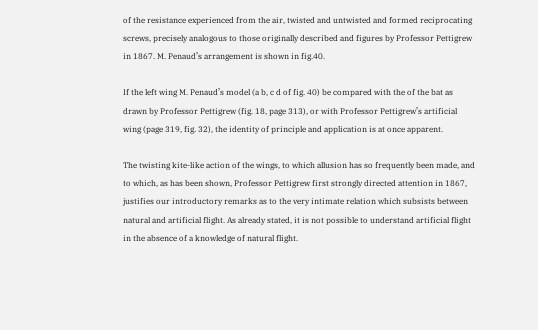of the resistance experienced from the air, twisted and untwisted and formed reciprocating screws, precisely analogous to those originally described and figures by Professor Pettigrew in 1867. M. Penaud’s arrangement is shown in fig.40.

If the left wing M. Penaud’s model (a b, c d of fig. 40) be compared with the of the bat as drawn by Professor Pettigrew (fig. 18, page 313), or with Professor Pettigrew’s artificial wing (page 319, fig. 32), the identity of principle and application is at once apparent.

The twisting kite-like action of the wings, to which allusion has so frequently been made, and to which, as has been shown, Professor Pettigrew first strongly directed attention in 1867, justifies our introductory remarks as to the very intimate relation which subsists between natural and artificial flight. As already stated, it is not possible to understand artificial flight in the absence of a knowledge of natural flight.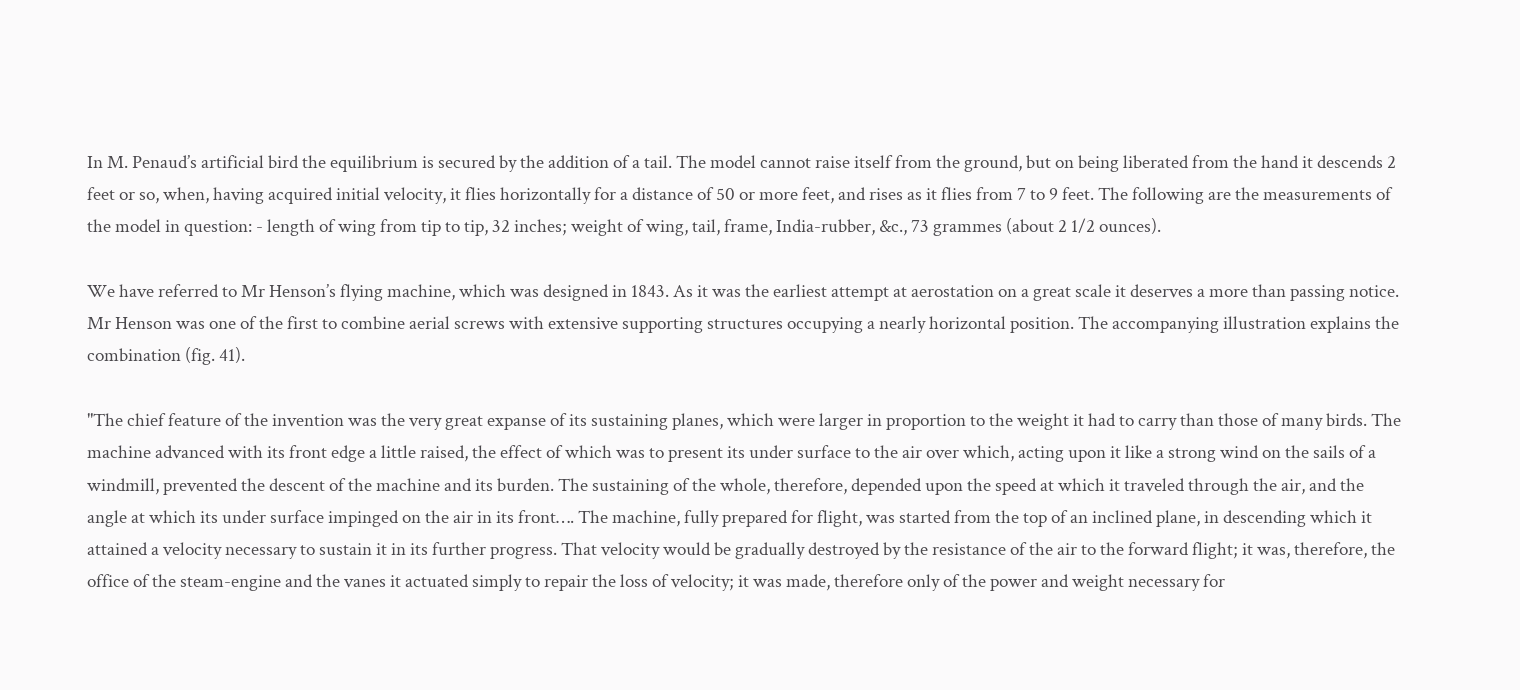In M. Penaud’s artificial bird the equilibrium is secured by the addition of a tail. The model cannot raise itself from the ground, but on being liberated from the hand it descends 2 feet or so, when, having acquired initial velocity, it flies horizontally for a distance of 50 or more feet, and rises as it flies from 7 to 9 feet. The following are the measurements of the model in question: - length of wing from tip to tip, 32 inches; weight of wing, tail, frame, India-rubber, &c., 73 grammes (about 2 1/2 ounces).

We have referred to Mr Henson’s flying machine, which was designed in 1843. As it was the earliest attempt at aerostation on a great scale it deserves a more than passing notice. Mr Henson was one of the first to combine aerial screws with extensive supporting structures occupying a nearly horizontal position. The accompanying illustration explains the combination (fig. 41).

"The chief feature of the invention was the very great expanse of its sustaining planes, which were larger in proportion to the weight it had to carry than those of many birds. The machine advanced with its front edge a little raised, the effect of which was to present its under surface to the air over which, acting upon it like a strong wind on the sails of a windmill, prevented the descent of the machine and its burden. The sustaining of the whole, therefore, depended upon the speed at which it traveled through the air, and the angle at which its under surface impinged on the air in its front…. The machine, fully prepared for flight, was started from the top of an inclined plane, in descending which it attained a velocity necessary to sustain it in its further progress. That velocity would be gradually destroyed by the resistance of the air to the forward flight; it was, therefore, the office of the steam-engine and the vanes it actuated simply to repair the loss of velocity; it was made, therefore only of the power and weight necessary for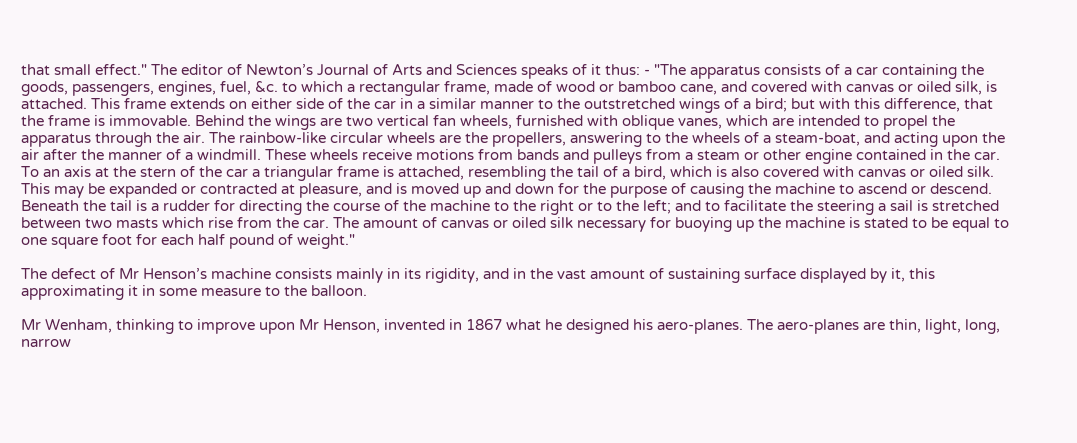that small effect." The editor of Newton’s Journal of Arts and Sciences speaks of it thus: - "The apparatus consists of a car containing the goods, passengers, engines, fuel, &c. to which a rectangular frame, made of wood or bamboo cane, and covered with canvas or oiled silk, is attached. This frame extends on either side of the car in a similar manner to the outstretched wings of a bird; but with this difference, that the frame is immovable. Behind the wings are two vertical fan wheels, furnished with oblique vanes, which are intended to propel the apparatus through the air. The rainbow-like circular wheels are the propellers, answering to the wheels of a steam-boat, and acting upon the air after the manner of a windmill. These wheels receive motions from bands and pulleys from a steam or other engine contained in the car. To an axis at the stern of the car a triangular frame is attached, resembling the tail of a bird, which is also covered with canvas or oiled silk. This may be expanded or contracted at pleasure, and is moved up and down for the purpose of causing the machine to ascend or descend. Beneath the tail is a rudder for directing the course of the machine to the right or to the left; and to facilitate the steering a sail is stretched between two masts which rise from the car. The amount of canvas or oiled silk necessary for buoying up the machine is stated to be equal to one square foot for each half pound of weight."

The defect of Mr Henson’s machine consists mainly in its rigidity, and in the vast amount of sustaining surface displayed by it, this approximating it in some measure to the balloon.

Mr Wenham, thinking to improve upon Mr Henson, invented in 1867 what he designed his aero-planes. The aero-planes are thin, light, long, narrow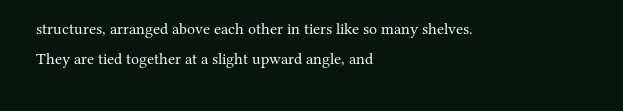structures, arranged above each other in tiers like so many shelves. They are tied together at a slight upward angle, and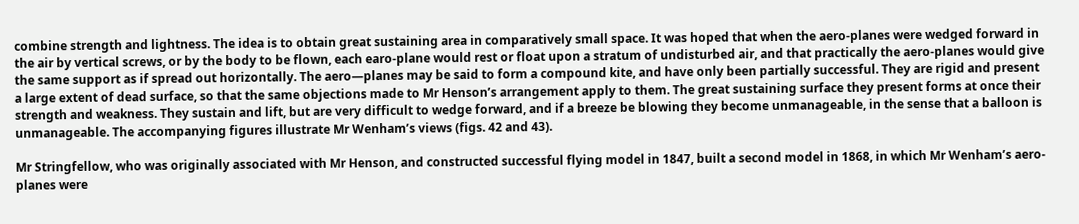combine strength and lightness. The idea is to obtain great sustaining area in comparatively small space. It was hoped that when the aero-planes were wedged forward in the air by vertical screws, or by the body to be flown, each earo-plane would rest or float upon a stratum of undisturbed air, and that practically the aero-planes would give the same support as if spread out horizontally. The aero—planes may be said to form a compound kite, and have only been partially successful. They are rigid and present a large extent of dead surface, so that the same objections made to Mr Henson’s arrangement apply to them. The great sustaining surface they present forms at once their strength and weakness. They sustain and lift, but are very difficult to wedge forward, and if a breeze be blowing they become unmanageable, in the sense that a balloon is unmanageable. The accompanying figures illustrate Mr Wenham’s views (figs. 42 and 43).

Mr Stringfellow, who was originally associated with Mr Henson, and constructed successful flying model in 1847, built a second model in 1868, in which Mr Wenham’s aero-planes were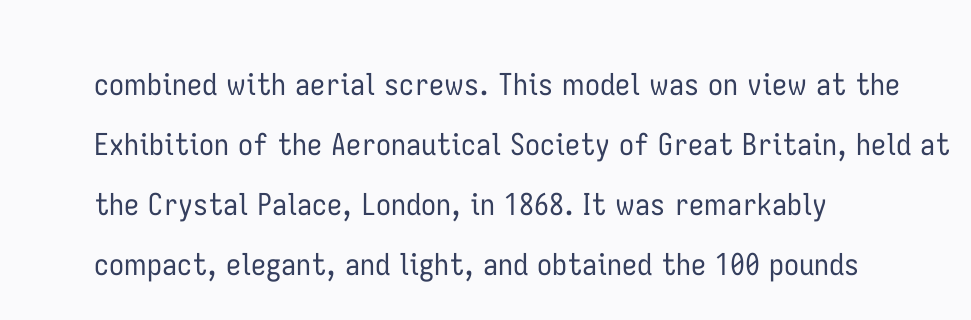combined with aerial screws. This model was on view at the Exhibition of the Aeronautical Society of Great Britain, held at the Crystal Palace, London, in 1868. It was remarkably compact, elegant, and light, and obtained the 100 pounds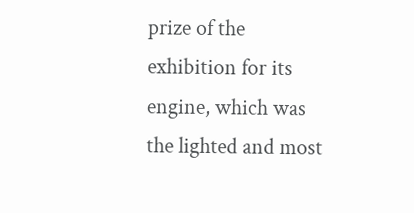prize of the exhibition for its engine, which was the lighted and most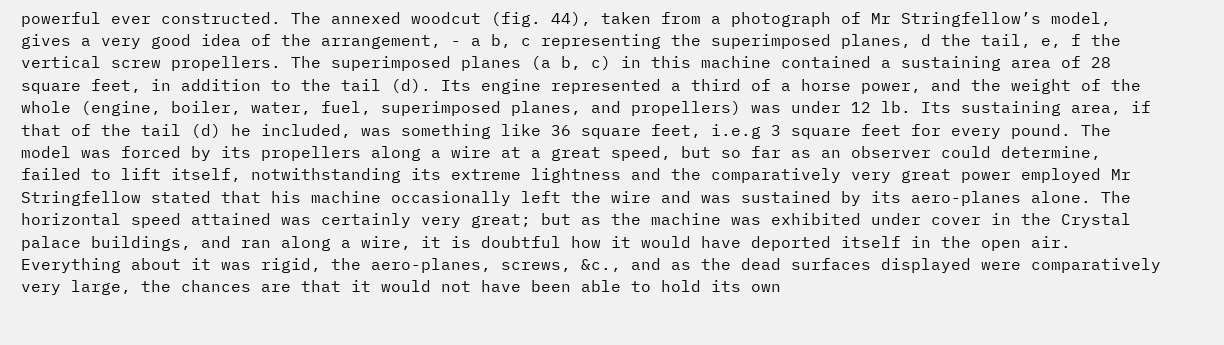powerful ever constructed. The annexed woodcut (fig. 44), taken from a photograph of Mr Stringfellow’s model, gives a very good idea of the arrangement, - a b, c representing the superimposed planes, d the tail, e, f the vertical screw propellers. The superimposed planes (a b, c) in this machine contained a sustaining area of 28 square feet, in addition to the tail (d). Its engine represented a third of a horse power, and the weight of the whole (engine, boiler, water, fuel, superimposed planes, and propellers) was under 12 lb. Its sustaining area, if that of the tail (d) he included, was something like 36 square feet, i.e.g 3 square feet for every pound. The model was forced by its propellers along a wire at a great speed, but so far as an observer could determine, failed to lift itself, notwithstanding its extreme lightness and the comparatively very great power employed Mr Stringfellow stated that his machine occasionally left the wire and was sustained by its aero-planes alone. The horizontal speed attained was certainly very great; but as the machine was exhibited under cover in the Crystal palace buildings, and ran along a wire, it is doubtful how it would have deported itself in the open air. Everything about it was rigid, the aero-planes, screws, &c., and as the dead surfaces displayed were comparatively very large, the chances are that it would not have been able to hold its own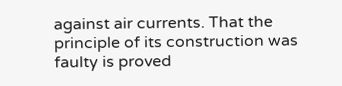against air currents. That the principle of its construction was faulty is proved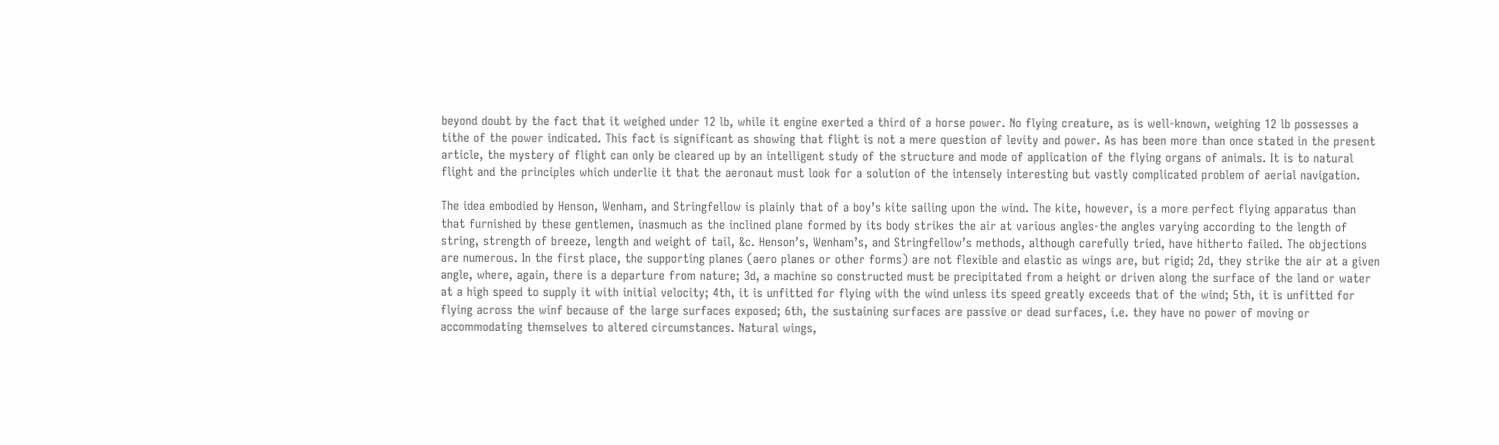beyond doubt by the fact that it weighed under 12 lb, while it engine exerted a third of a horse power. No flying creature, as is well-known, weighing 12 lb possesses a tithe of the power indicated. This fact is significant as showing that flight is not a mere question of levity and power. As has been more than once stated in the present article, the mystery of flight can only be cleared up by an intelligent study of the structure and mode of application of the flying organs of animals. It is to natural flight and the principles which underlie it that the aeronaut must look for a solution of the intensely interesting but vastly complicated problem of aerial navigation.

The idea embodied by Henson, Wenham, and Stringfellow is plainly that of a boy’s kite sailing upon the wind. The kite, however, is a more perfect flying apparatus than that furnished by these gentlemen, inasmuch as the inclined plane formed by its body strikes the air at various angles-the angles varying according to the length of string, strength of breeze, length and weight of tail, &c. Henson’s, Wenham’s, and Stringfellow’s methods, although carefully tried, have hitherto failed. The objections are numerous. In the first place, the supporting planes (aero planes or other forms) are not flexible and elastic as wings are, but rigid; 2d, they strike the air at a given angle, where, again, there is a departure from nature; 3d, a machine so constructed must be precipitated from a height or driven along the surface of the land or water at a high speed to supply it with initial velocity; 4th, it is unfitted for flying with the wind unless its speed greatly exceeds that of the wind; 5th, it is unfitted for flying across the winf because of the large surfaces exposed; 6th, the sustaining surfaces are passive or dead surfaces, i.e. they have no power of moving or accommodating themselves to altered circumstances. Natural wings,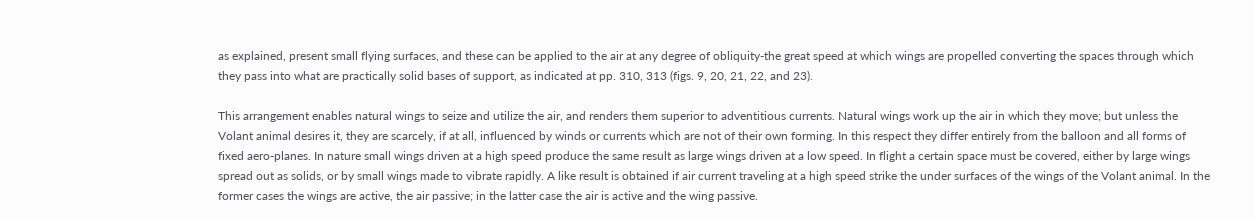as explained, present small flying surfaces, and these can be applied to the air at any degree of obliquity-the great speed at which wings are propelled converting the spaces through which they pass into what are practically solid bases of support, as indicated at pp. 310, 313 (figs. 9, 20, 21, 22, and 23).

This arrangement enables natural wings to seize and utilize the air, and renders them superior to adventitious currents. Natural wings work up the air in which they move; but unless the Volant animal desires it, they are scarcely, if at all, influenced by winds or currents which are not of their own forming. In this respect they differ entirely from the balloon and all forms of fixed aero-planes. In nature small wings driven at a high speed produce the same result as large wings driven at a low speed. In flight a certain space must be covered, either by large wings spread out as solids, or by small wings made to vibrate rapidly. A like result is obtained if air current traveling at a high speed strike the under surfaces of the wings of the Volant animal. In the former cases the wings are active, the air passive; in the latter case the air is active and the wing passive.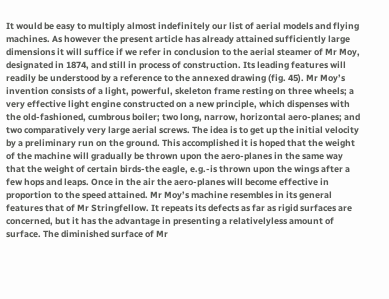It would be easy to multiply almost indefinitely our list of aerial models and flying machines. As however the present article has already attained sufficiently large dimensions it will suffice if we refer in conclusion to the aerial steamer of Mr Moy, designated in 1874, and still in process of construction. Its leading features will readily be understood by a reference to the annexed drawing (fig. 45). Mr Moy’s invention consists of a light, powerful, skeleton frame resting on three wheels; a very effective light engine constructed on a new principle, which dispenses with the old-fashioned, cumbrous boiler; two long, narrow, horizontal aero-planes; and two comparatively very large aerial screws. The idea is to get up the initial velocity by a preliminary run on the ground. This accomplished it is hoped that the weight of the machine will gradually be thrown upon the aero-planes in the same way that the weight of certain birds-the eagle, e.g.-is thrown upon the wings after a few hops and leaps. Once in the air the aero-planes will become effective in proportion to the speed attained. Mr Moy’s machine resembles in its general features that of Mr Stringfellow. It repeats its defects as far as rigid surfaces are concerned, but it has the advantage in presenting a relativelyless amount of surface. The diminished surface of Mr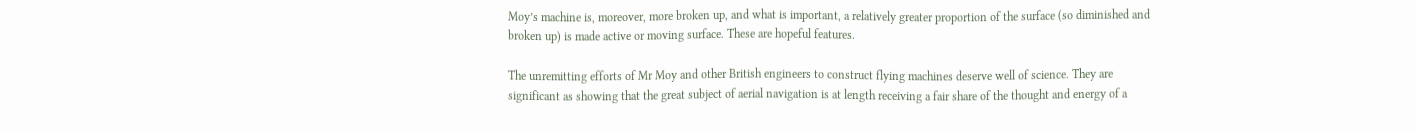Moy’s machine is, moreover, more broken up, and what is important, a relatively greater proportion of the surface (so diminished and broken up) is made active or moving surface. These are hopeful features.

The unremitting efforts of Mr Moy and other British engineers to construct flying machines deserve well of science. They are significant as showing that the great subject of aerial navigation is at length receiving a fair share of the thought and energy of a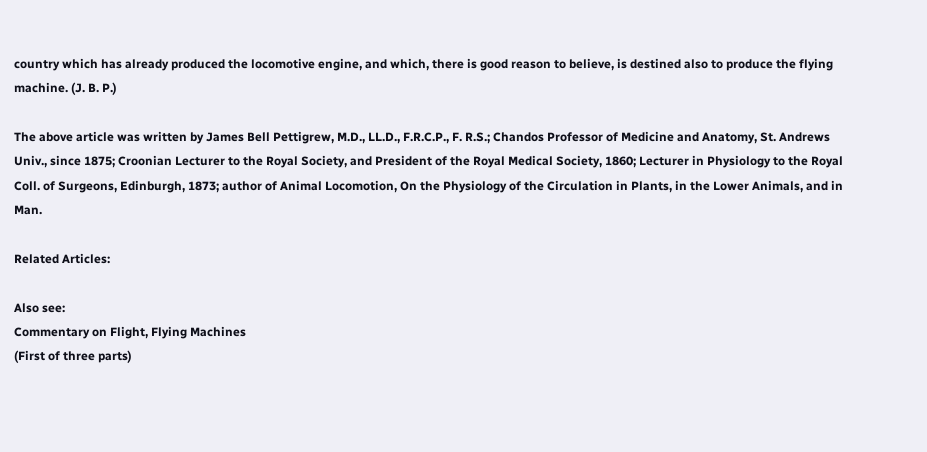country which has already produced the locomotive engine, and which, there is good reason to believe, is destined also to produce the flying machine. (J. B. P.)

The above article was written by James Bell Pettigrew, M.D., LL.D., F.R.C.P., F. R.S.; Chandos Professor of Medicine and Anatomy, St. Andrews Univ., since 1875; Croonian Lecturer to the Royal Society, and President of the Royal Medical Society, 1860; Lecturer in Physiology to the Royal Coll. of Surgeons, Edinburgh, 1873; author of Animal Locomotion, On the Physiology of the Circulation in Plants, in the Lower Animals, and in Man.

Related Articles:

Also see:
Commentary on Flight, Flying Machines
(First of three parts)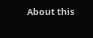About this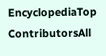EncyclopediaTop ContributorsAll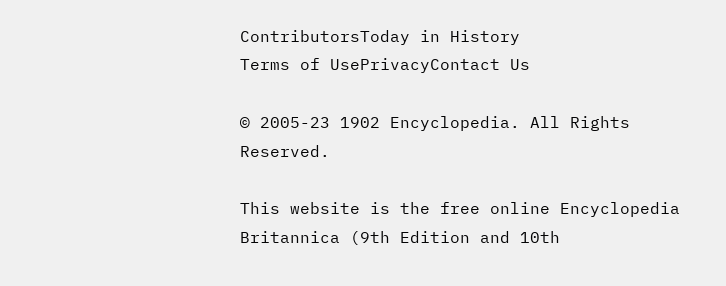ContributorsToday in History
Terms of UsePrivacyContact Us

© 2005-23 1902 Encyclopedia. All Rights Reserved.

This website is the free online Encyclopedia Britannica (9th Edition and 10th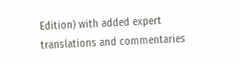Edition) with added expert translations and commentaries